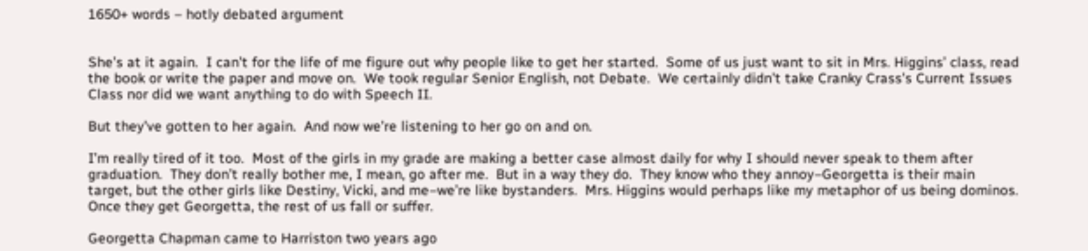1650+ words – hotly debated argument


She’s at it again.  I can’t for the life of me figure out why people like to get her started.  Some of us just want to sit in Mrs. Higgins’ class, read the book or write the paper and move on.  We took regular Senior English, not Debate.  We certainly didn’t take Cranky Crass’s Current Issues Class nor did we want anything to do with Speech II.

But they’ve gotten to her again.  And now we’re listening to her go on and on.

I’m really tired of it too.  Most of the girls in my grade are making a better case almost daily for why I should never speak to them after graduation.  They don’t really bother me, I mean, go after me.  But in a way they do.  They know who they annoy–Georgetta is their main target, but the other girls like Destiny, Vicki, and me–we’re like bystanders.  Mrs. Higgins would perhaps like my metaphor of us being dominos.  Once they get Georgetta, the rest of us fall or suffer.

Georgetta Chapman came to Harriston two years ago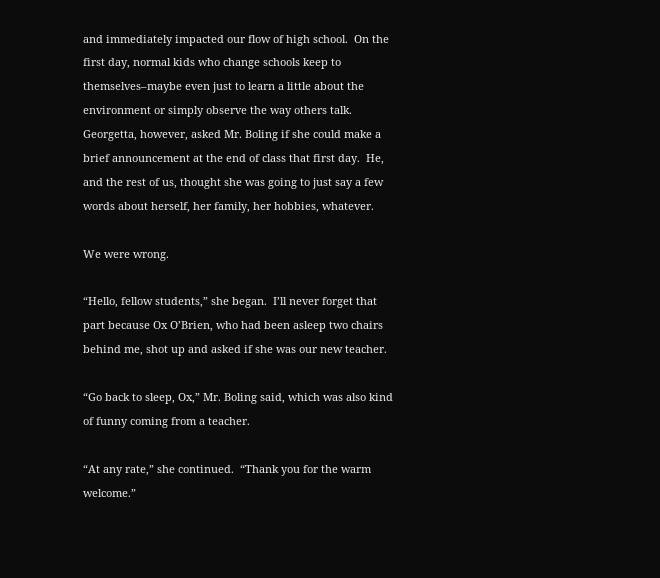and immediately impacted our flow of high school.  On the first day, normal kids who change schools keep to themselves–maybe even just to learn a little about the environment or simply observe the way others talk.  Georgetta, however, asked Mr. Boling if she could make a brief announcement at the end of class that first day.  He, and the rest of us, thought she was going to just say a few words about herself, her family, her hobbies, whatever.

We were wrong.

“Hello, fellow students,” she began.  I’ll never forget that part because Ox O’Brien, who had been asleep two chairs behind me, shot up and asked if she was our new teacher.

“Go back to sleep, Ox,” Mr. Boling said, which was also kind of funny coming from a teacher.

“At any rate,” she continued.  “Thank you for the warm welcome.”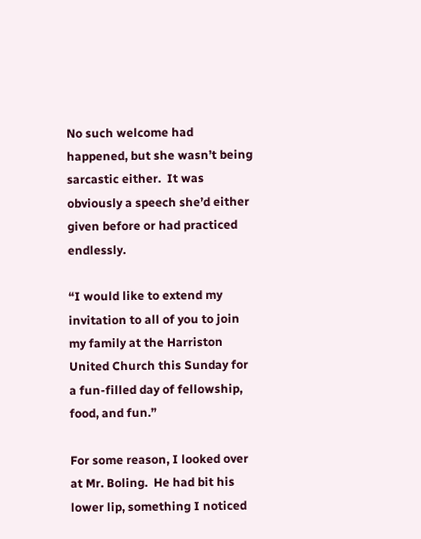No such welcome had happened, but she wasn’t being sarcastic either.  It was obviously a speech she’d either given before or had practiced endlessly.

“I would like to extend my invitation to all of you to join my family at the Harriston United Church this Sunday for a fun-filled day of fellowship, food, and fun.”

For some reason, I looked over at Mr. Boling.  He had bit his lower lip, something I noticed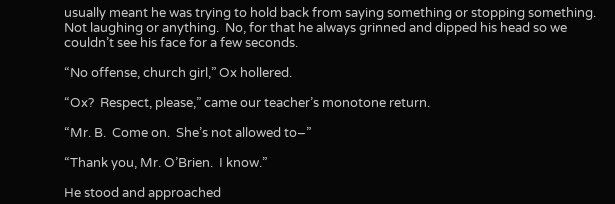usually meant he was trying to hold back from saying something or stopping something.  Not laughing or anything.  No, for that he always grinned and dipped his head so we couldn’t see his face for a few seconds.

“No offense, church girl,” Ox hollered.

“Ox?  Respect, please,” came our teacher’s monotone return.

“Mr. B.  Come on.  She’s not allowed to–”

“Thank you, Mr. O’Brien.  I know.”

He stood and approached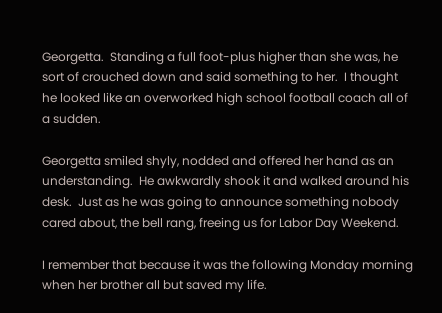Georgetta.  Standing a full foot-plus higher than she was, he sort of crouched down and said something to her.  I thought he looked like an overworked high school football coach all of a sudden.

Georgetta smiled shyly, nodded and offered her hand as an understanding.  He awkwardly shook it and walked around his desk.  Just as he was going to announce something nobody cared about, the bell rang, freeing us for Labor Day Weekend.

I remember that because it was the following Monday morning when her brother all but saved my life.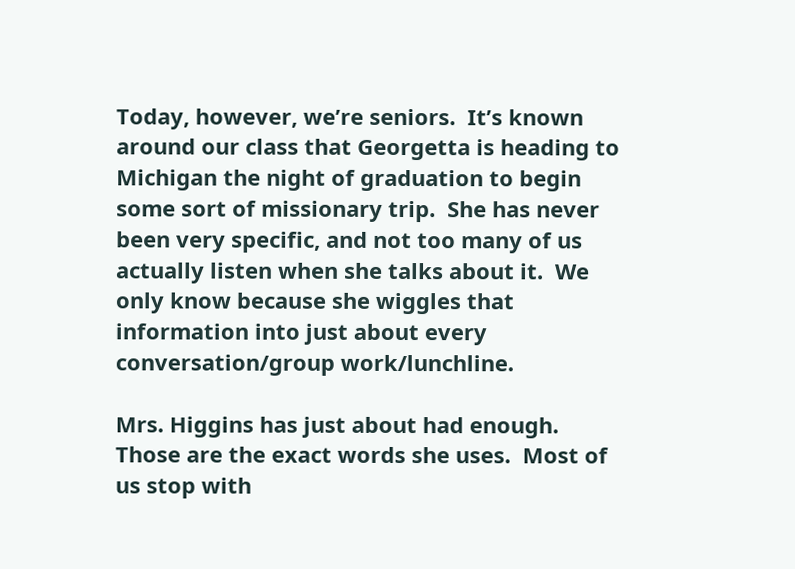Today, however, we’re seniors.  It’s known around our class that Georgetta is heading to Michigan the night of graduation to begin some sort of missionary trip.  She has never been very specific, and not too many of us actually listen when she talks about it.  We only know because she wiggles that information into just about every conversation/group work/lunchline.

Mrs. Higgins has just about had enough.  Those are the exact words she uses.  Most of us stop with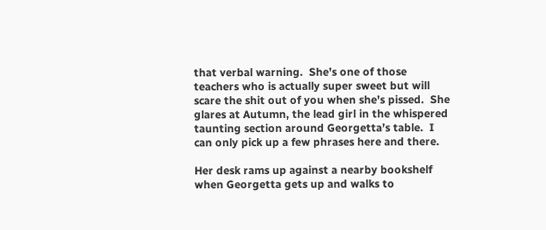that verbal warning.  She’s one of those teachers who is actually super sweet but will scare the shit out of you when she’s pissed.  She glares at Autumn, the lead girl in the whispered taunting section around Georgetta’s table.  I can only pick up a few phrases here and there.

Her desk rams up against a nearby bookshelf when Georgetta gets up and walks to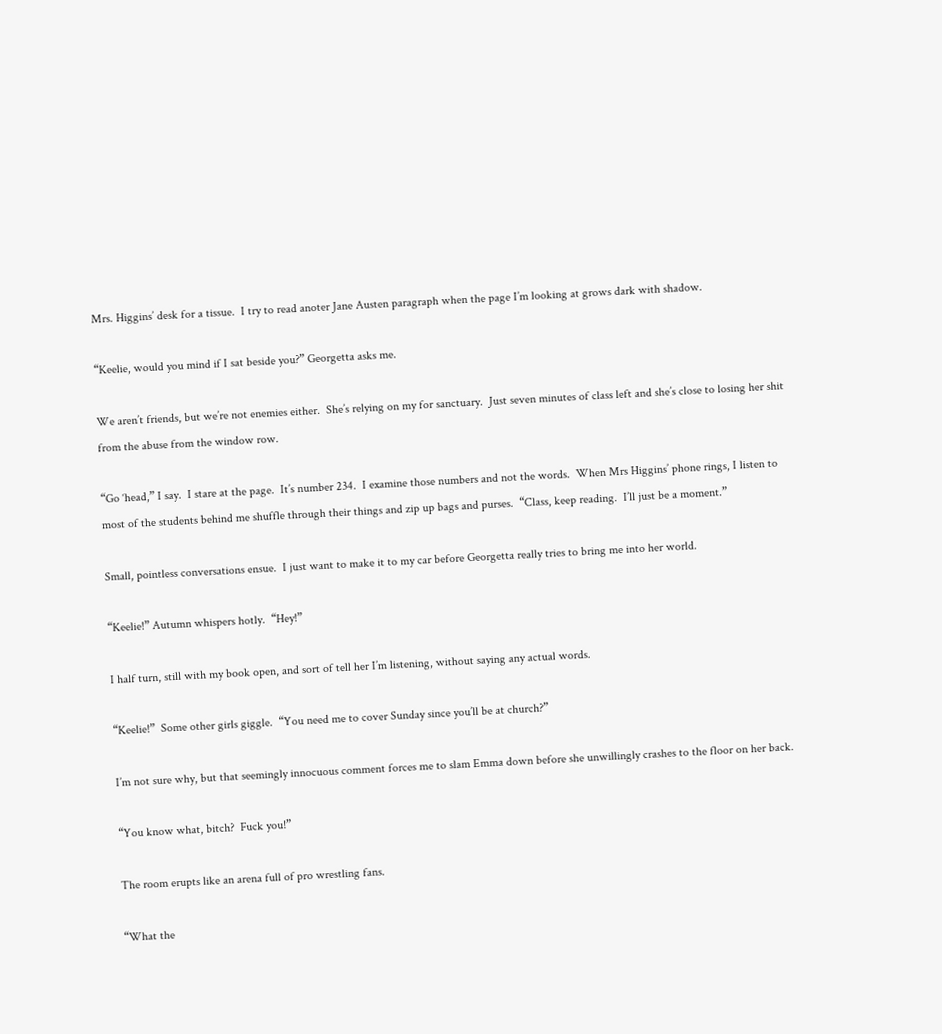Mrs. Higgins’ desk for a tissue.  I try to read anoter Jane Austen paragraph when the page I’m looking at grows dark with shadow.

“Keelie, would you mind if I sat beside you?” Georgetta asks me.

We aren’t friends, but we’re not enemies either.  She’s relying on my for sanctuary.  Just seven minutes of class left and she’s close to losing her shit from the abuse from the window row.

“Go ‘head,” I say.  I stare at the page.  It’s number 234.  I examine those numbers and not the words.  When Mrs Higgins’ phone rings, I listen to most of the students behind me shuffle through their things and zip up bags and purses.  “Class, keep reading.  I’ll just be a moment.”

Small, pointless conversations ensue.  I just want to make it to my car before Georgetta really tries to bring me into her world.

“Keelie!” Autumn whispers hotly.  “Hey!”

I half turn, still with my book open, and sort of tell her I’m listening, without saying any actual words.

“Keelie!”  Some other girls giggle.  “You need me to cover Sunday since you’ll be at church?”

I’m not sure why, but that seemingly innocuous comment forces me to slam Emma down before she unwillingly crashes to the floor on her back.

“You know what, bitch?  Fuck you!”

The room erupts like an arena full of pro wrestling fans.

“What the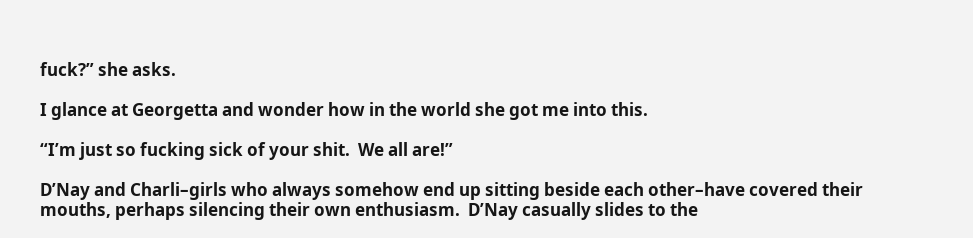fuck?” she asks.

I glance at Georgetta and wonder how in the world she got me into this.

“I’m just so fucking sick of your shit.  We all are!”

D’Nay and Charli–girls who always somehow end up sitting beside each other–have covered their mouths, perhaps silencing their own enthusiasm.  D’Nay casually slides to the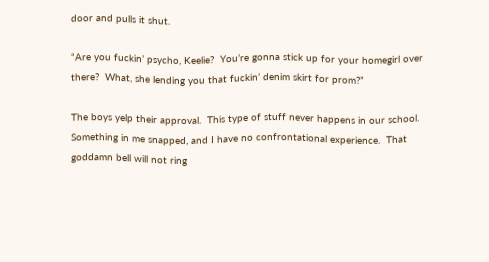door and pulls it shut.

“Are you fuckin’ psycho, Keelie?  You’re gonna stick up for your homegirl over there?  What, she lending you that fuckin’ denim skirt for prom?”

The boys yelp their approval.  This type of stuff never happens in our school.  Something in me snapped, and I have no confrontational experience.  That goddamn bell will not ring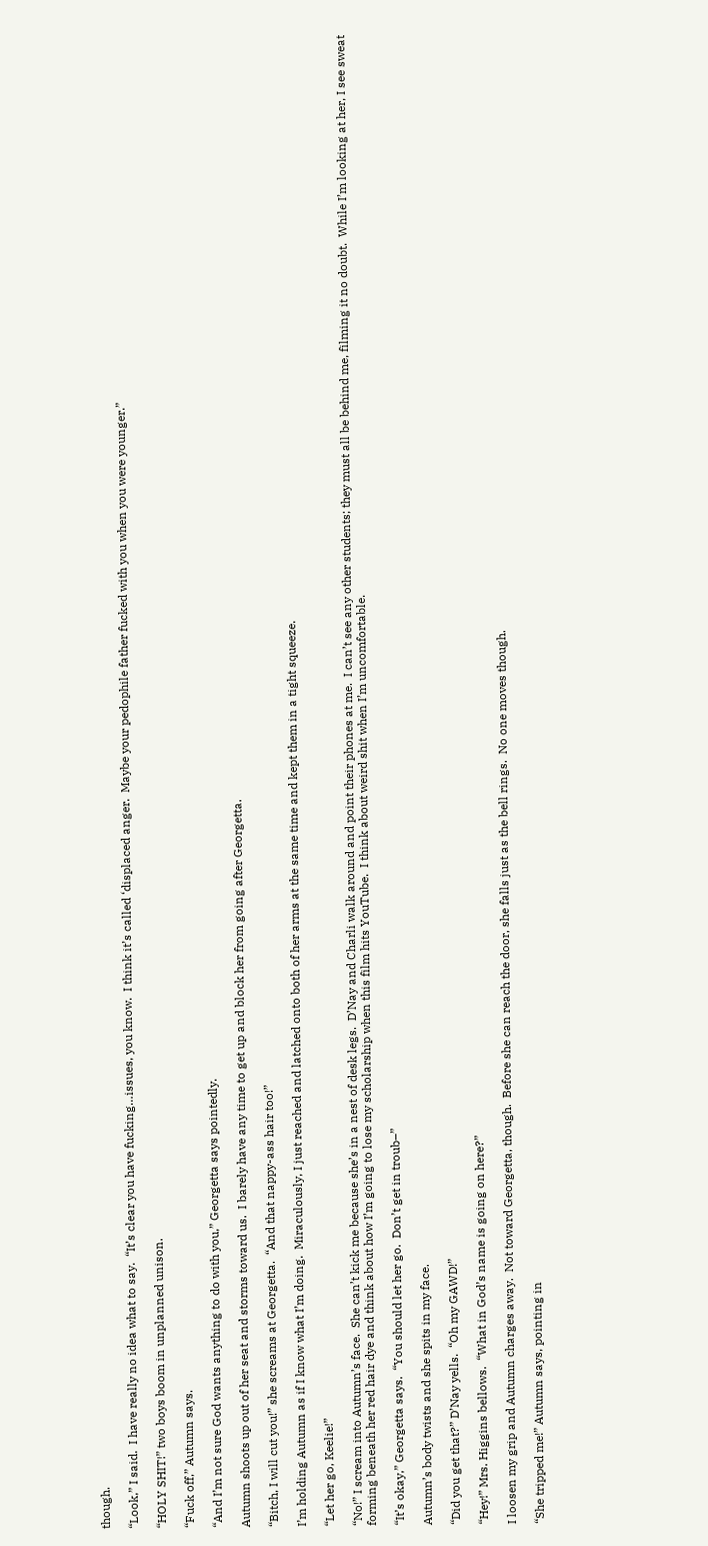though.

“Look,” I said.  I have really no idea what to say.  “It’s clear you have fucking…issues, you know.  I think it’s called ‘displaced anger.  Maybe your pedophile father fucked with you when you were younger.”

“HOLY SHIT!” two boys boom in unplanned unison.

“Fuck off,” Autumn says.

“And I’m not sure God wants anything to do with you,” Georgetta says pointedly.

Autumn shoots up out of her seat and storms toward us.  I barely have any time to get up and block her from going after Georgetta.

“Bitch, I will cut you!” she screams at Georgetta.  “And that nappy-ass hair too!”

I’m holding Autumn as if I know what I’m doing.  Miraculously, I just reached and latched onto both of her arms at the same time and kept them in a tight squeeze.

“Let her go, Keelie!”

“No!” I scream into Autumn’s face.  She can’t kick me because she’s in a nest of desk legs.  D’Nay and Charli walk around and point their phones at me.  I can’t see any other students; they must all be behind me, filming it no doubt.  While I’m looking at her, I see sweat forming beneath her red hair dye and think about how I’m going to lose my scholarship when this film hits YouTube.  I think about weird shit when I’m uncomfortable.

“It’s okay,” Georgetta says.  “You should let her go.  Don’t get in troub–”

Autumn’s body twists and she spits in my face.

“Did you get that?” D’Nay yells.  “Oh my GAWD!”

“Hey!” Mrs. Higgins bellows.  “What in God’s name is going on here?”

I loosen my grip and Autumn charges away.  Not toward Georgetta, though.  Before she can reach the door, she falls just as the bell rings.  No one moves though.

“She tripped me!” Autumn says, pointing in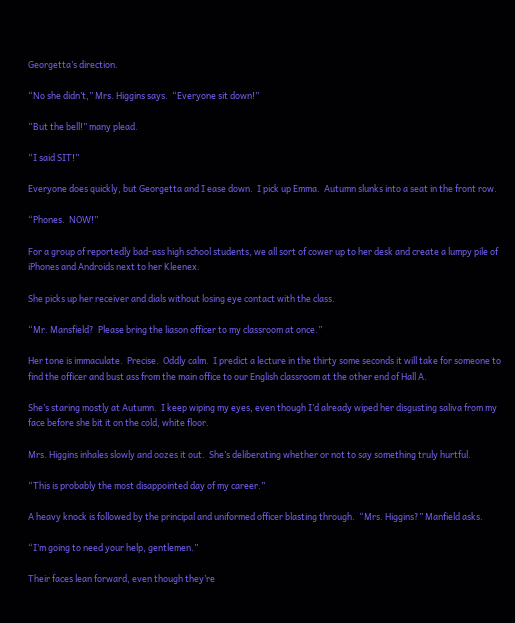Georgetta’s direction.

“No she didn’t,” Mrs. Higgins says.  “Everyone sit down!”

“But the bell!” many plead.

“I said SIT!”

Everyone does quickly, but Georgetta and I ease down.  I pick up Emma.  Autumn slunks into a seat in the front row.

“Phones.  NOW!”

For a group of reportedly bad-ass high school students, we all sort of cower up to her desk and create a lumpy pile of iPhones and Androids next to her Kleenex.

She picks up her receiver and dials without losing eye contact with the class.

“Mr. Mansfield?  Please bring the liason officer to my classroom at once.”

Her tone is immaculate.  Precise.  Oddly calm.  I predict a lecture in the thirty some seconds it will take for someone to find the officer and bust ass from the main office to our English classroom at the other end of Hall A.

She’s staring mostly at Autumn.  I keep wiping my eyes, even though I’d already wiped her disgusting saliva from my face before she bit it on the cold, white floor.

Mrs. Higgins inhales slowly and oozes it out.  She’s deliberating whether or not to say something truly hurtful.

“This is probably the most disappointed day of my career.”

A heavy knock is followed by the principal and uniformed officer blasting through.  “Mrs. Higgins?” Manfield asks.

“I’m going to need your help, gentlemen.”

Their faces lean forward, even though they’re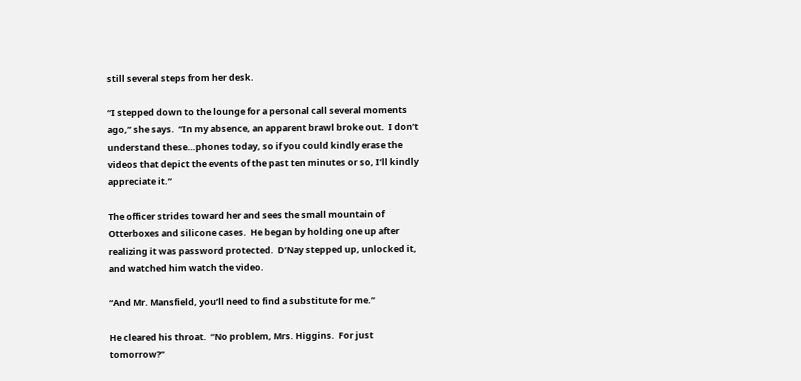still several steps from her desk.

“I stepped down to the lounge for a personal call several moments ago,” she says.  “In my absence, an apparent brawl broke out.  I don’t understand these…phones today, so if you could kindly erase the videos that depict the events of the past ten minutes or so, I’ll kindly appreciate it.”

The officer strides toward her and sees the small mountain of Otterboxes and silicone cases.  He began by holding one up after realizing it was password protected.  D’Nay stepped up, unlocked it, and watched him watch the video.

“And Mr. Mansfield, you’ll need to find a substitute for me.”

He cleared his throat.  “No problem, Mrs. Higgins.  For just tomorrow?”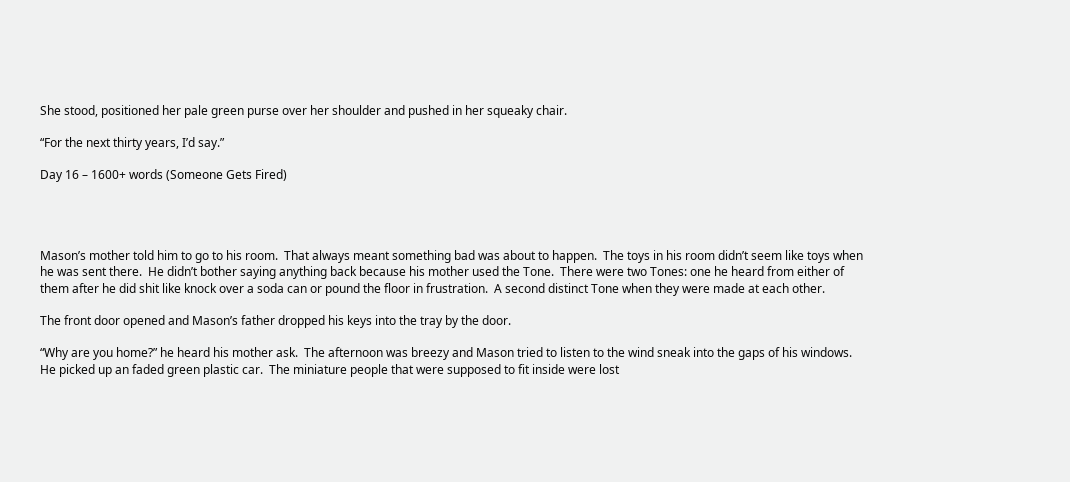She stood, positioned her pale green purse over her shoulder and pushed in her squeaky chair.

“For the next thirty years, I’d say.”

Day 16 – 1600+ words (Someone Gets Fired)




Mason’s mother told him to go to his room.  That always meant something bad was about to happen.  The toys in his room didn’t seem like toys when he was sent there.  He didn’t bother saying anything back because his mother used the Tone.  There were two Tones: one he heard from either of them after he did shit like knock over a soda can or pound the floor in frustration.  A second distinct Tone when they were made at each other.

The front door opened and Mason’s father dropped his keys into the tray by the door.

“Why are you home?” he heard his mother ask.  The afternoon was breezy and Mason tried to listen to the wind sneak into the gaps of his windows.  He picked up an faded green plastic car.  The miniature people that were supposed to fit inside were lost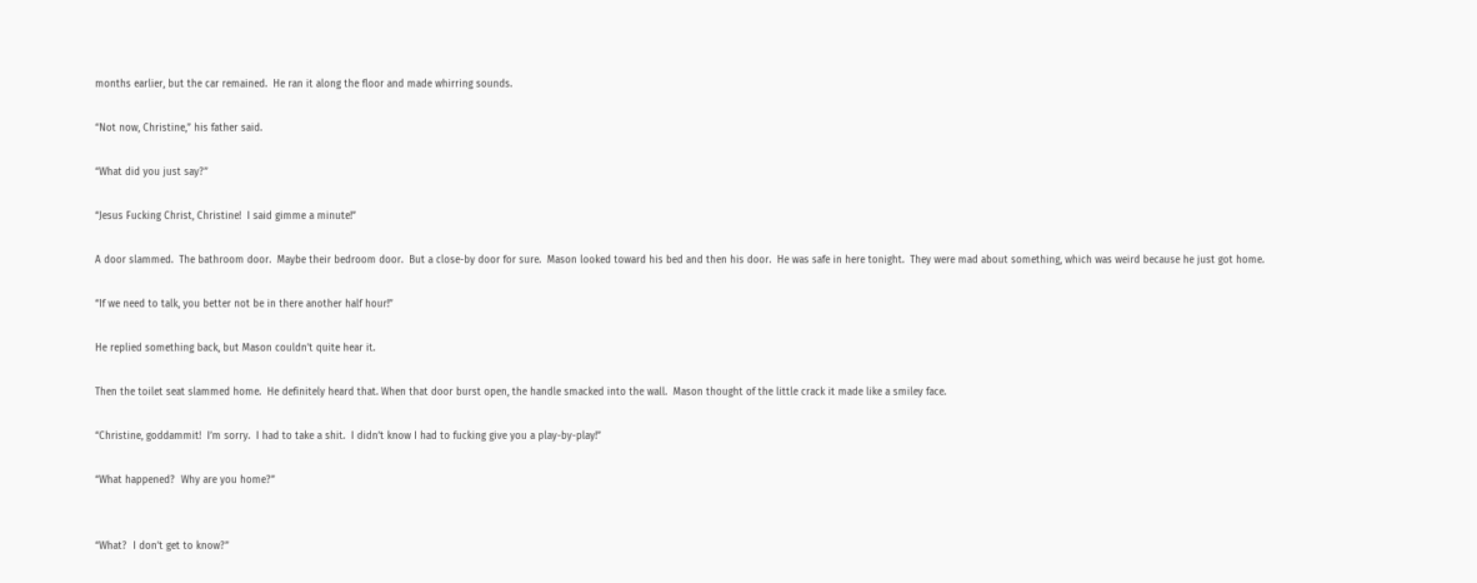months earlier, but the car remained.  He ran it along the floor and made whirring sounds.

“Not now, Christine,” his father said.

“What did you just say?”

“Jesus Fucking Christ, Christine!  I said gimme a minute!”

A door slammed.  The bathroom door.  Maybe their bedroom door.  But a close-by door for sure.  Mason looked toward his bed and then his door.  He was safe in here tonight.  They were mad about something, which was weird because he just got home.

“If we need to talk, you better not be in there another half hour!”

He replied something back, but Mason couldn’t quite hear it.

Then the toilet seat slammed home.  He definitely heard that. When that door burst open, the handle smacked into the wall.  Mason thought of the little crack it made like a smiley face.

“Christine, goddammit!  I’m sorry.  I had to take a shit.  I didn’t know I had to fucking give you a play-by-play!”

“What happened?  Why are you home?”


“What?  I don’t get to know?”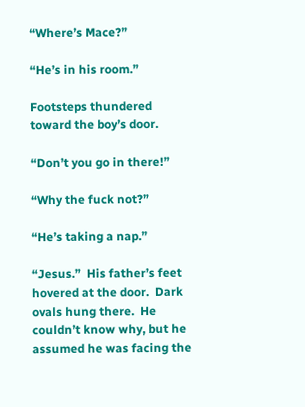“Where’s Mace?”

“He’s in his room.”

Footsteps thundered toward the boy’s door.

“Don’t you go in there!”

“Why the fuck not?”

“He’s taking a nap.”

“Jesus.”  His father’s feet hovered at the door.  Dark ovals hung there.  He couldn’t know why, but he assumed he was facing the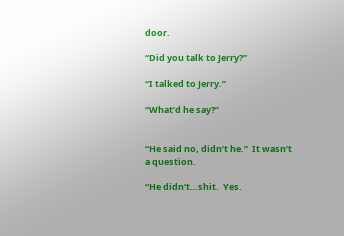door.

“Did you talk to Jerry?”

“I talked to Jerry.”

“What’d he say?”


“He said no, didn’t he.”  It wasn’t a question.

“He didn’t…shit.  Yes.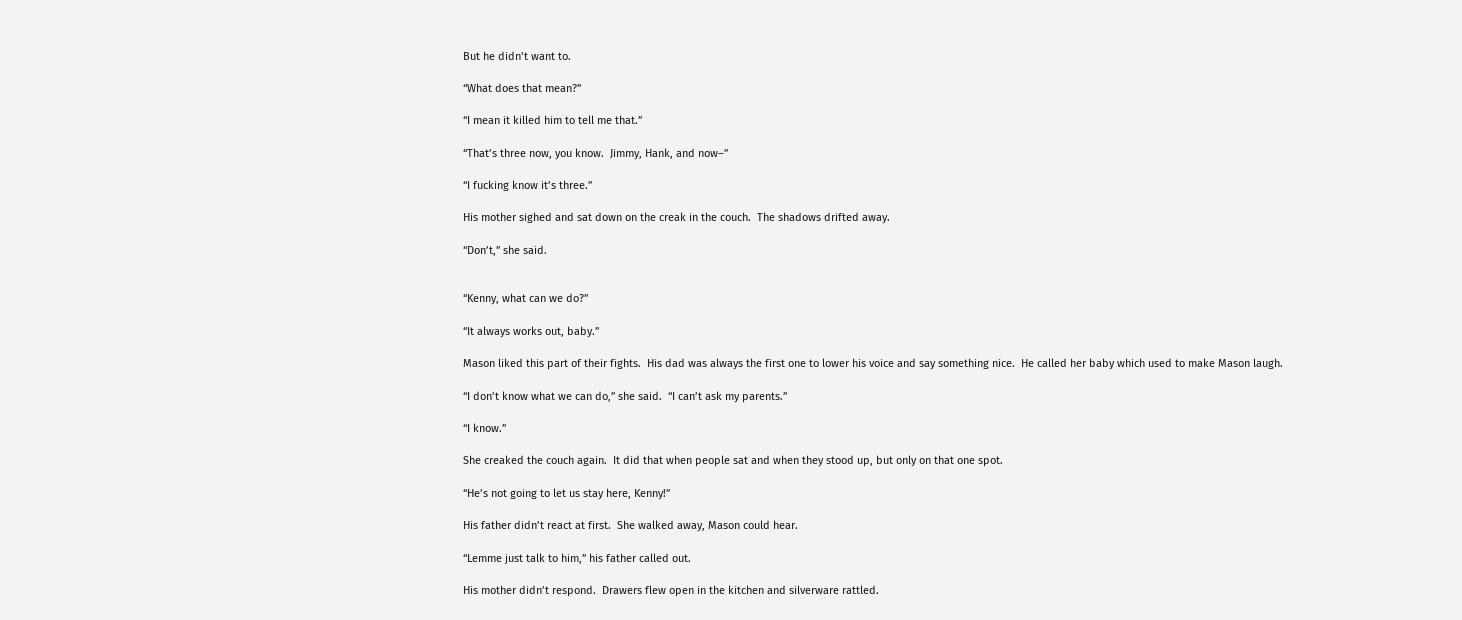But he didn’t want to.

“What does that mean?”

“I mean it killed him to tell me that.”

“That’s three now, you know.  Jimmy, Hank, and now–”

“I fucking know it’s three.”

His mother sighed and sat down on the creak in the couch.  The shadows drifted away.

“Don’t,” she said.


“Kenny, what can we do?”

“It always works out, baby.”

Mason liked this part of their fights.  His dad was always the first one to lower his voice and say something nice.  He called her baby which used to make Mason laugh.

“I don’t know what we can do,” she said.  “I can’t ask my parents.”

“I know.”

She creaked the couch again.  It did that when people sat and when they stood up, but only on that one spot.

“He’s not going to let us stay here, Kenny!”

His father didn’t react at first.  She walked away, Mason could hear.

“Lemme just talk to him,” his father called out.

His mother didn’t respond.  Drawers flew open in the kitchen and silverware rattled.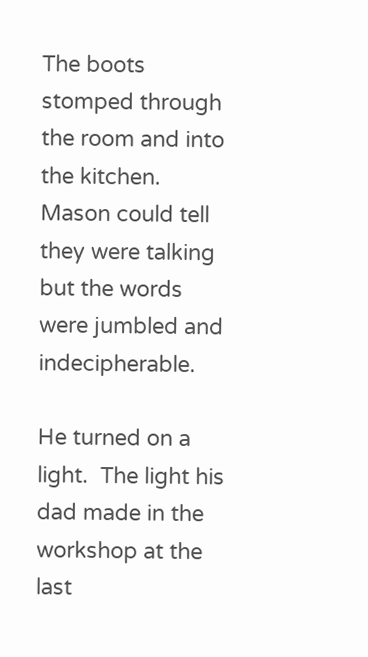The boots stomped through the room and into the kitchen.  Mason could tell they were talking but the words were jumbled and indecipherable.

He turned on a light.  The light his dad made in the workshop at the last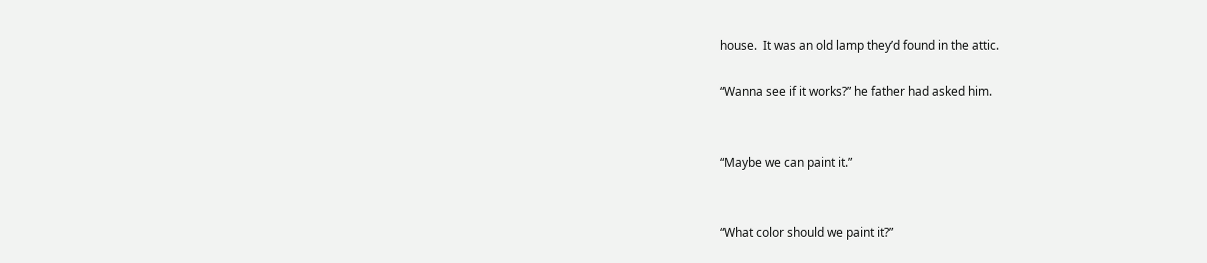house.  It was an old lamp they’d found in the attic.

“Wanna see if it works?” he father had asked him.


“Maybe we can paint it.”


“What color should we paint it?”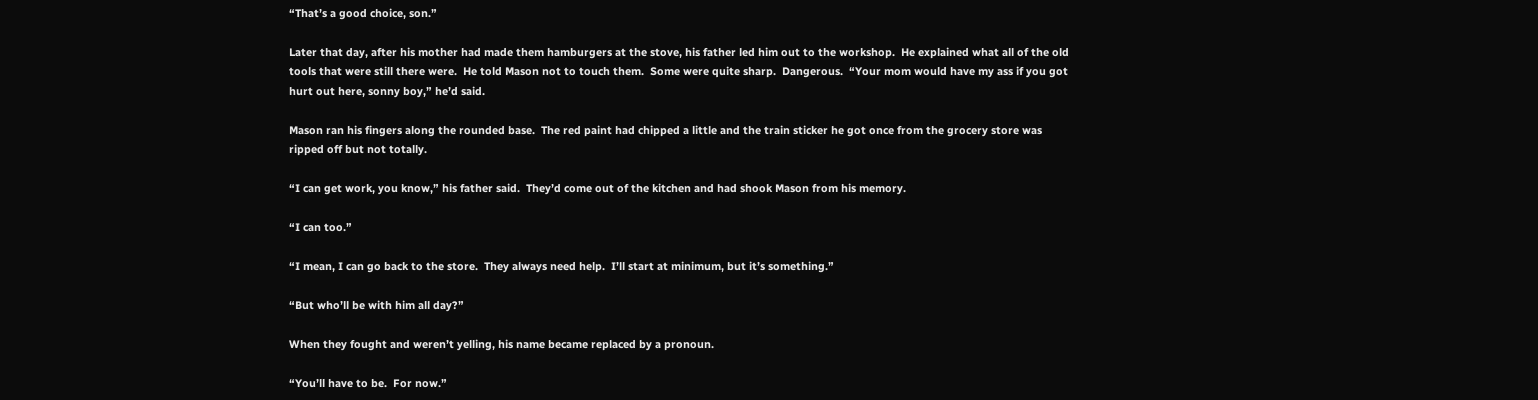“That’s a good choice, son.”

Later that day, after his mother had made them hamburgers at the stove, his father led him out to the workshop.  He explained what all of the old tools that were still there were.  He told Mason not to touch them.  Some were quite sharp.  Dangerous.  “Your mom would have my ass if you got hurt out here, sonny boy,” he’d said.

Mason ran his fingers along the rounded base.  The red paint had chipped a little and the train sticker he got once from the grocery store was ripped off but not totally.

“I can get work, you know,” his father said.  They’d come out of the kitchen and had shook Mason from his memory.

“I can too.”

“I mean, I can go back to the store.  They always need help.  I’ll start at minimum, but it’s something.”

“But who’ll be with him all day?”

When they fought and weren’t yelling, his name became replaced by a pronoun.

“You’ll have to be.  For now.”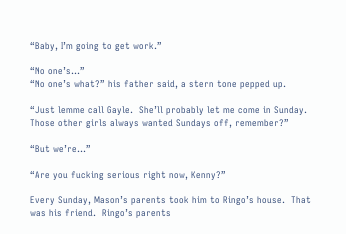“Baby, I’m going to get work.”

“No one’s…”
“No one’s what?” his father said, a stern tone pepped up.

“Just lemme call Gayle.  She’ll probably let me come in Sunday.  Those other girls always wanted Sundays off, remember?”

“But we’re…”

“Are you fucking serious right now, Kenny?”

Every Sunday, Mason’s parents took him to Ringo’s house.  That was his friend.  Ringo’s parents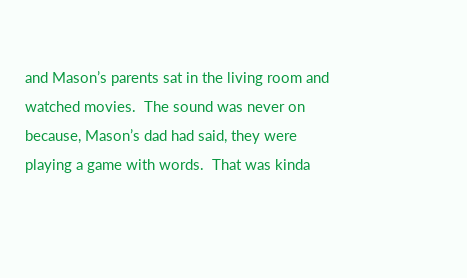and Mason’s parents sat in the living room and watched movies.  The sound was never on because, Mason’s dad had said, they were playing a game with words.  That was kinda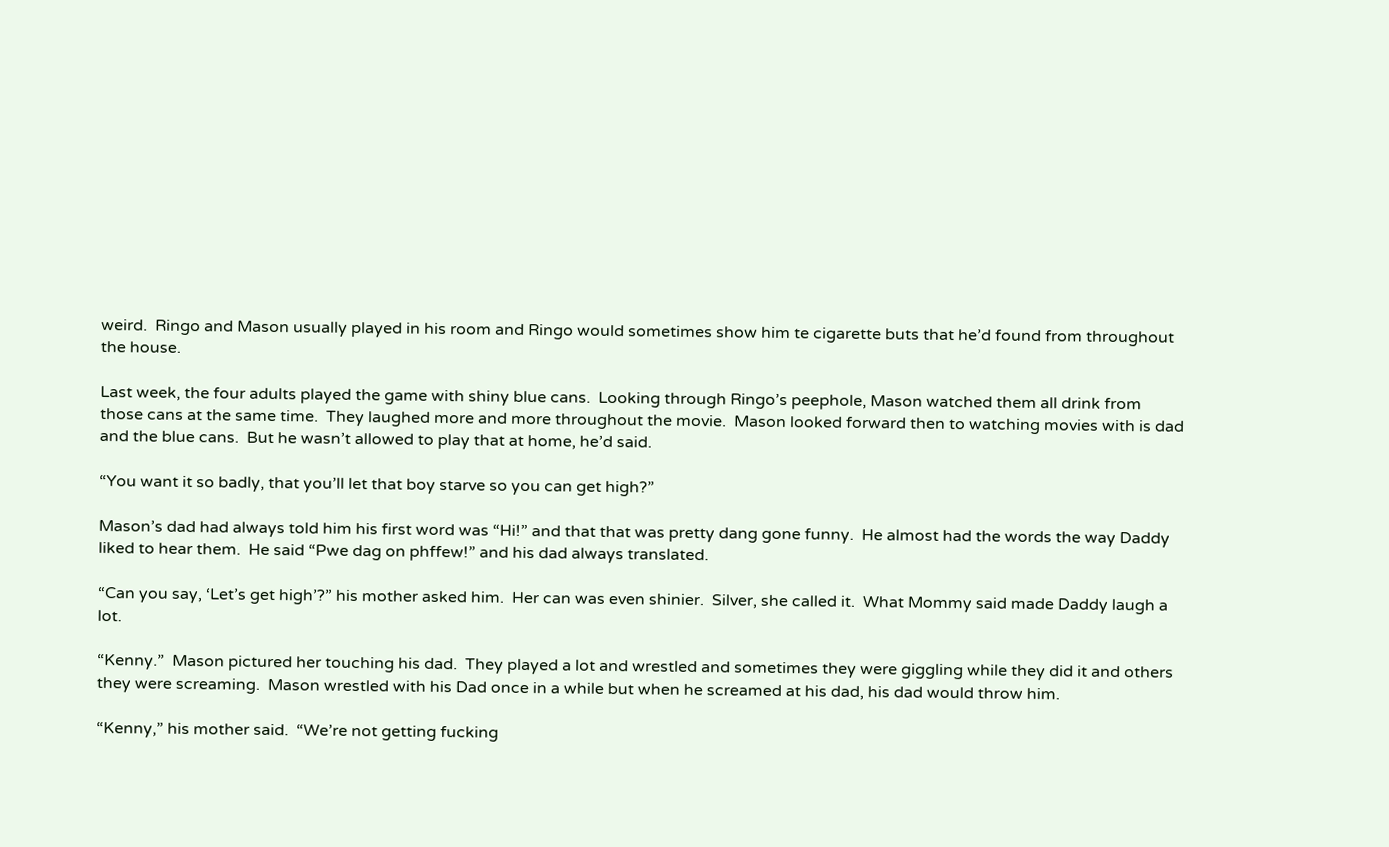weird.  Ringo and Mason usually played in his room and Ringo would sometimes show him te cigarette buts that he’d found from throughout the house.

Last week, the four adults played the game with shiny blue cans.  Looking through Ringo’s peephole, Mason watched them all drink from those cans at the same time.  They laughed more and more throughout the movie.  Mason looked forward then to watching movies with is dad and the blue cans.  But he wasn’t allowed to play that at home, he’d said.

“You want it so badly, that you’ll let that boy starve so you can get high?”

Mason’s dad had always told him his first word was “Hi!” and that that was pretty dang gone funny.  He almost had the words the way Daddy liked to hear them.  He said “Pwe dag on phffew!” and his dad always translated.

“Can you say, ‘Let’s get high’?” his mother asked him.  Her can was even shinier.  Silver, she called it.  What Mommy said made Daddy laugh a lot.

“Kenny.”  Mason pictured her touching his dad.  They played a lot and wrestled and sometimes they were giggling while they did it and others they were screaming.  Mason wrestled with his Dad once in a while but when he screamed at his dad, his dad would throw him.

“Kenny,” his mother said.  “We’re not getting fucking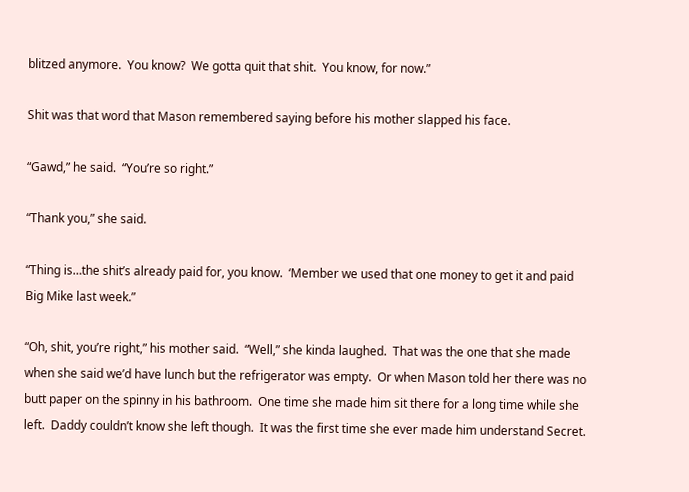blitzed anymore.  You know?  We gotta quit that shit.  You know, for now.”

Shit was that word that Mason remembered saying before his mother slapped his face.

“Gawd,” he said.  “You’re so right.”

“Thank you,” she said.

“Thing is…the shit’s already paid for, you know.  ‘Member we used that one money to get it and paid Big Mike last week.”

“Oh, shit, you’re right,” his mother said.  “Well,” she kinda laughed.  That was the one that she made when she said we’d have lunch but the refrigerator was empty.  Or when Mason told her there was no butt paper on the spinny in his bathroom.  One time she made him sit there for a long time while she left.  Daddy couldn’t know she left though.  It was the first time she ever made him understand Secret.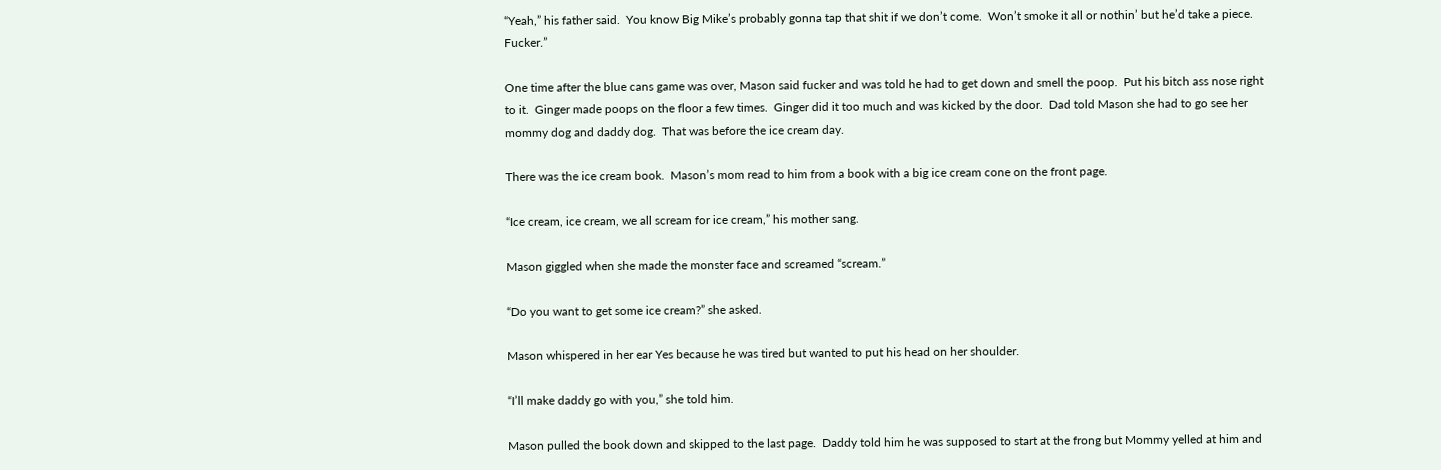“Yeah,” his father said.  You know Big Mike’s probably gonna tap that shit if we don’t come.  Won’t smoke it all or nothin’ but he’d take a piece.  Fucker.”

One time after the blue cans game was over, Mason said fucker and was told he had to get down and smell the poop.  Put his bitch ass nose right to it.  Ginger made poops on the floor a few times.  Ginger did it too much and was kicked by the door.  Dad told Mason she had to go see her mommy dog and daddy dog.  That was before the ice cream day.

There was the ice cream book.  Mason’s mom read to him from a book with a big ice cream cone on the front page.

“Ice cream, ice cream, we all scream for ice cream,” his mother sang.

Mason giggled when she made the monster face and screamed “scream.”

“Do you want to get some ice cream?” she asked.

Mason whispered in her ear Yes because he was tired but wanted to put his head on her shoulder.

“I’ll make daddy go with you,” she told him.

Mason pulled the book down and skipped to the last page.  Daddy told him he was supposed to start at the frong but Mommy yelled at him and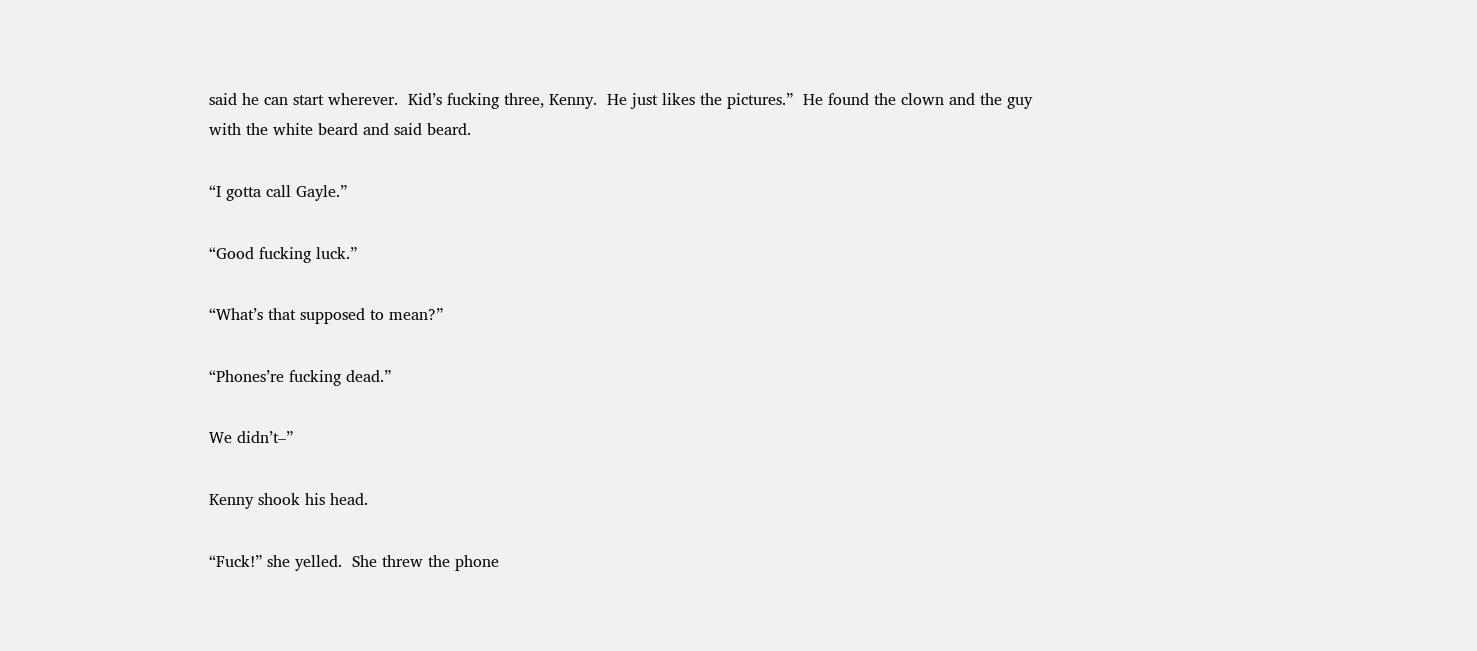said he can start wherever.  Kid’s fucking three, Kenny.  He just likes the pictures.”  He found the clown and the guy with the white beard and said beard.

“I gotta call Gayle.”

“Good fucking luck.”

“What’s that supposed to mean?”

“Phones’re fucking dead.”

We didn’t–”

Kenny shook his head.

“Fuck!” she yelled.  She threw the phone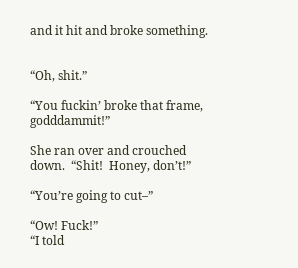and it hit and broke something.


“Oh, shit.”

“You fuckin’ broke that frame, godddammit!”

She ran over and crouched down.  “Shit!  Honey, don’t!”

“You’re going to cut–”

“Ow! Fuck!”
“I told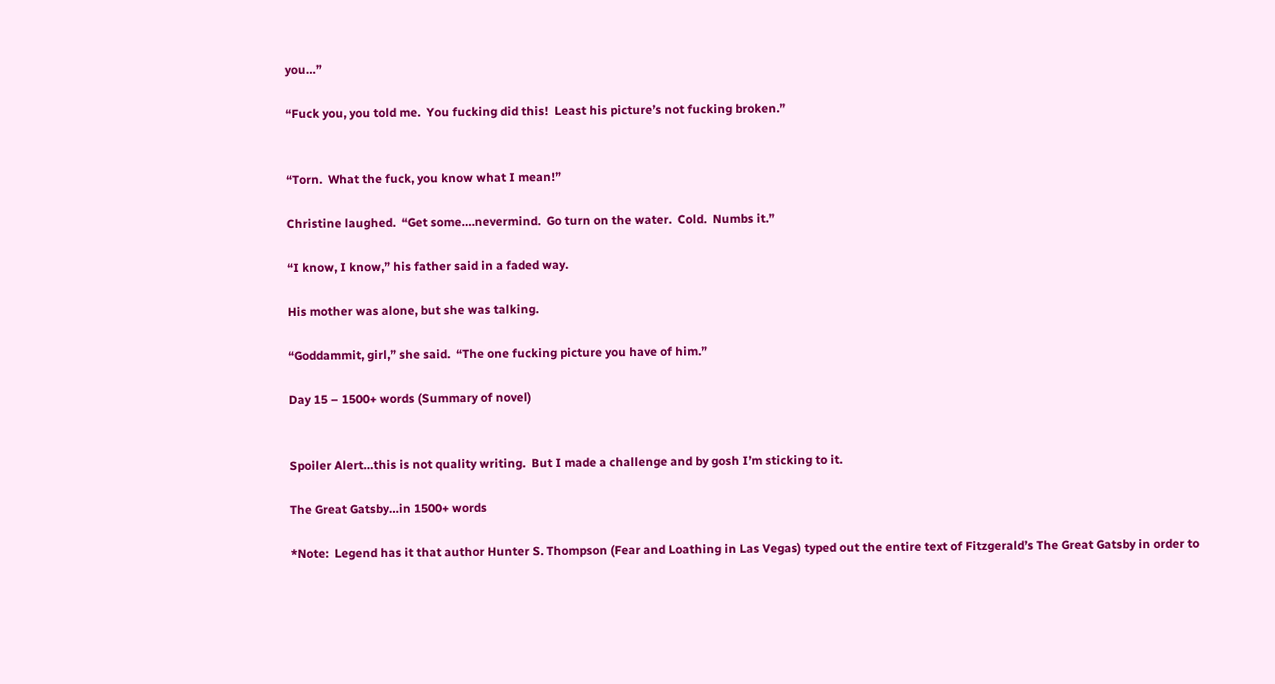you…”

“Fuck you, you told me.  You fucking did this!  Least his picture’s not fucking broken.”


“Torn.  What the fuck, you know what I mean!”

Christine laughed.  “Get some….nevermind.  Go turn on the water.  Cold.  Numbs it.”

“I know, I know,” his father said in a faded way.

His mother was alone, but she was talking.

“Goddammit, girl,” she said.  “The one fucking picture you have of him.”

Day 15 – 1500+ words (Summary of novel)


Spoiler Alert…this is not quality writing.  But I made a challenge and by gosh I’m sticking to it.

The Great Gatsby…in 1500+ words

*Note:  Legend has it that author Hunter S. Thompson (Fear and Loathing in Las Vegas) typed out the entire text of Fitzgerald’s The Great Gatsby in order to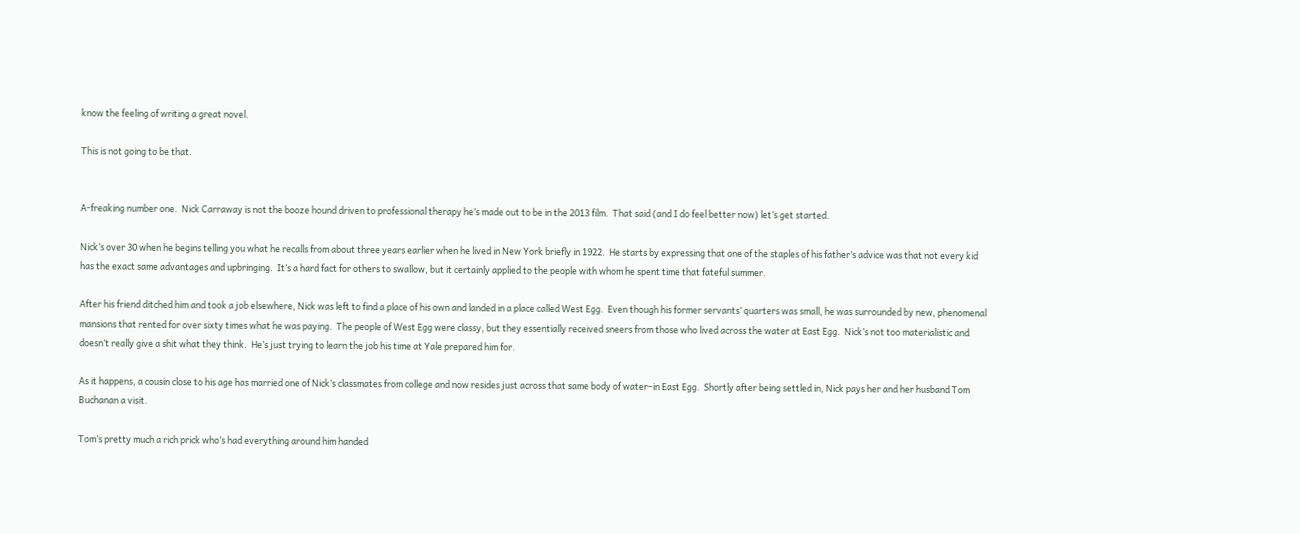know the feeling of writing a great novel.

This is not going to be that.


A-freaking number one.  Nick Carraway is not the booze hound driven to professional therapy he’s made out to be in the 2013 film.  That said (and I do feel better now) let’s get started.

Nick’s over 30 when he begins telling you what he recalls from about three years earlier when he lived in New York briefly in 1922.  He starts by expressing that one of the staples of his father’s advice was that not every kid has the exact same advantages and upbringing.  It’s a hard fact for others to swallow, but it certainly applied to the people with whom he spent time that fateful summer.

After his friend ditched him and took a job elsewhere, Nick was left to find a place of his own and landed in a place called West Egg.  Even though his former servants’ quarters was small, he was surrounded by new, phenomenal mansions that rented for over sixty times what he was paying.  The people of West Egg were classy, but they essentially received sneers from those who lived across the water at East Egg.  Nick’s not too materialistic and doesn’t really give a shit what they think.  He’s just trying to learn the job his time at Yale prepared him for.

As it happens, a cousin close to his age has married one of Nick’s classmates from college and now resides just across that same body of water–in East Egg.  Shortly after being settled in, Nick pays her and her husband Tom Buchanan a visit.

Tom’s pretty much a rich prick who’s had everything around him handed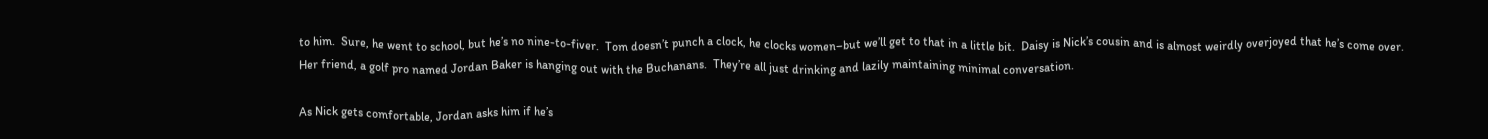to him.  Sure, he went to school, but he’s no nine-to-fiver.  Tom doesn’t punch a clock, he clocks women–but we’ll get to that in a little bit.  Daisy is Nick’s cousin and is almost weirdly overjoyed that he’s come over.  Her friend, a golf pro named Jordan Baker is hanging out with the Buchanans.  They’re all just drinking and lazily maintaining minimal conversation.

As Nick gets comfortable, Jordan asks him if he’s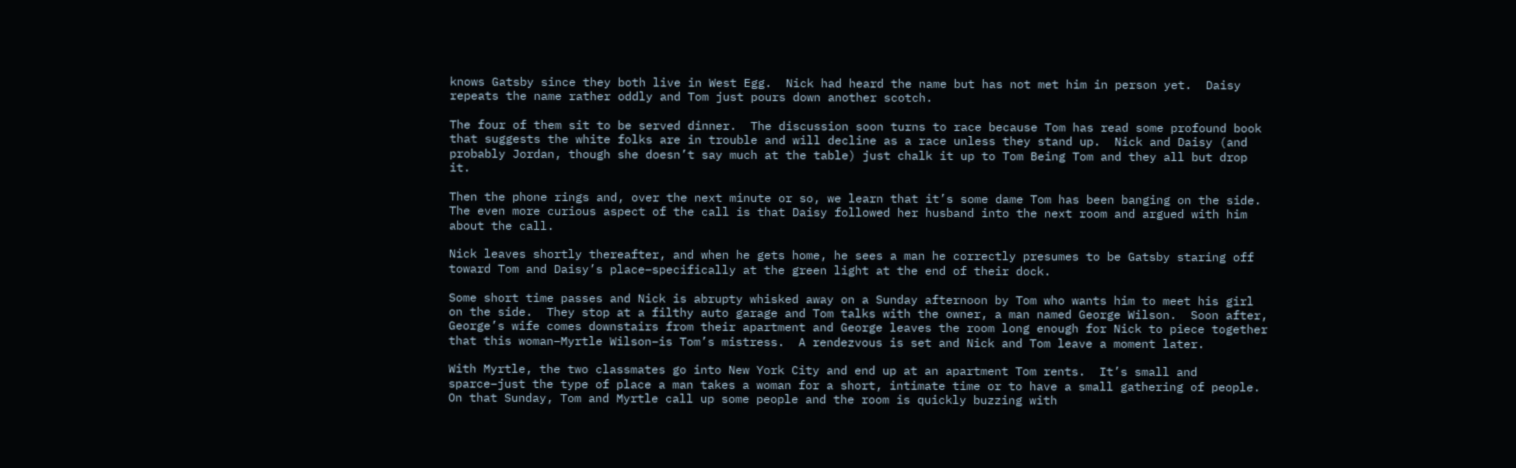knows Gatsby since they both live in West Egg.  Nick had heard the name but has not met him in person yet.  Daisy repeats the name rather oddly and Tom just pours down another scotch.

The four of them sit to be served dinner.  The discussion soon turns to race because Tom has read some profound book that suggests the white folks are in trouble and will decline as a race unless they stand up.  Nick and Daisy (and probably Jordan, though she doesn’t say much at the table) just chalk it up to Tom Being Tom and they all but drop it.

Then the phone rings and, over the next minute or so, we learn that it’s some dame Tom has been banging on the side.  The even more curious aspect of the call is that Daisy followed her husband into the next room and argued with him about the call.

Nick leaves shortly thereafter, and when he gets home, he sees a man he correctly presumes to be Gatsby staring off toward Tom and Daisy’s place–specifically at the green light at the end of their dock.

Some short time passes and Nick is abrupty whisked away on a Sunday afternoon by Tom who wants him to meet his girl on the side.  They stop at a filthy auto garage and Tom talks with the owner, a man named George Wilson.  Soon after, George’s wife comes downstairs from their apartment and George leaves the room long enough for Nick to piece together that this woman–Myrtle Wilson–is Tom’s mistress.  A rendezvous is set and Nick and Tom leave a moment later.

With Myrtle, the two classmates go into New York City and end up at an apartment Tom rents.  It’s small and sparce–just the type of place a man takes a woman for a short, intimate time or to have a small gathering of people.  On that Sunday, Tom and Myrtle call up some people and the room is quickly buzzing with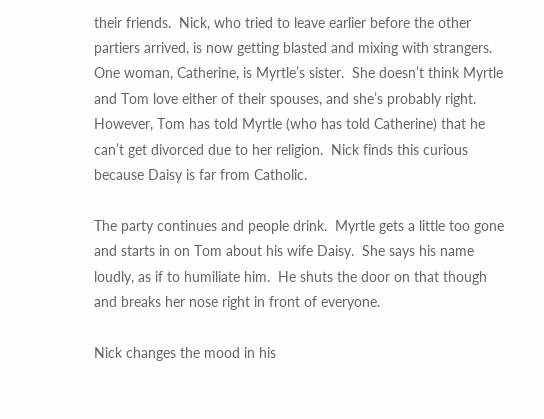their friends.  Nick, who tried to leave earlier before the other partiers arrived, is now getting blasted and mixing with strangers.  One woman, Catherine, is Myrtle’s sister.  She doesn’t think Myrtle and Tom love either of their spouses, and she’s probably right.  However, Tom has told Myrtle (who has told Catherine) that he can’t get divorced due to her religion.  Nick finds this curious because Daisy is far from Catholic.

The party continues and people drink.  Myrtle gets a little too gone and starts in on Tom about his wife Daisy.  She says his name loudly, as if to humiliate him.  He shuts the door on that though and breaks her nose right in front of everyone.

Nick changes the mood in his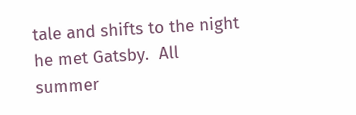tale and shifts to the night he met Gatsby.  All summer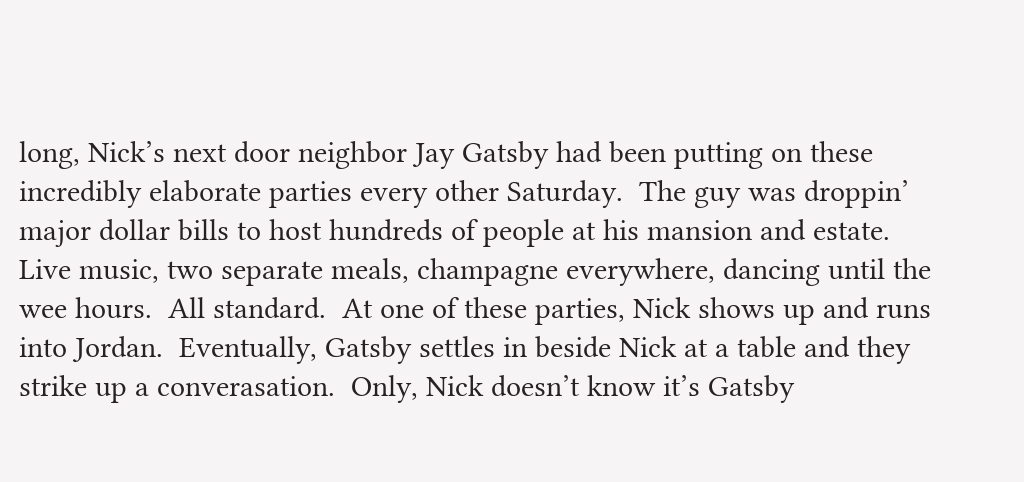long, Nick’s next door neighbor Jay Gatsby had been putting on these incredibly elaborate parties every other Saturday.  The guy was droppin’ major dollar bills to host hundreds of people at his mansion and estate.  Live music, two separate meals, champagne everywhere, dancing until the wee hours.  All standard.  At one of these parties, Nick shows up and runs into Jordan.  Eventually, Gatsby settles in beside Nick at a table and they strike up a converasation.  Only, Nick doesn’t know it’s Gatsby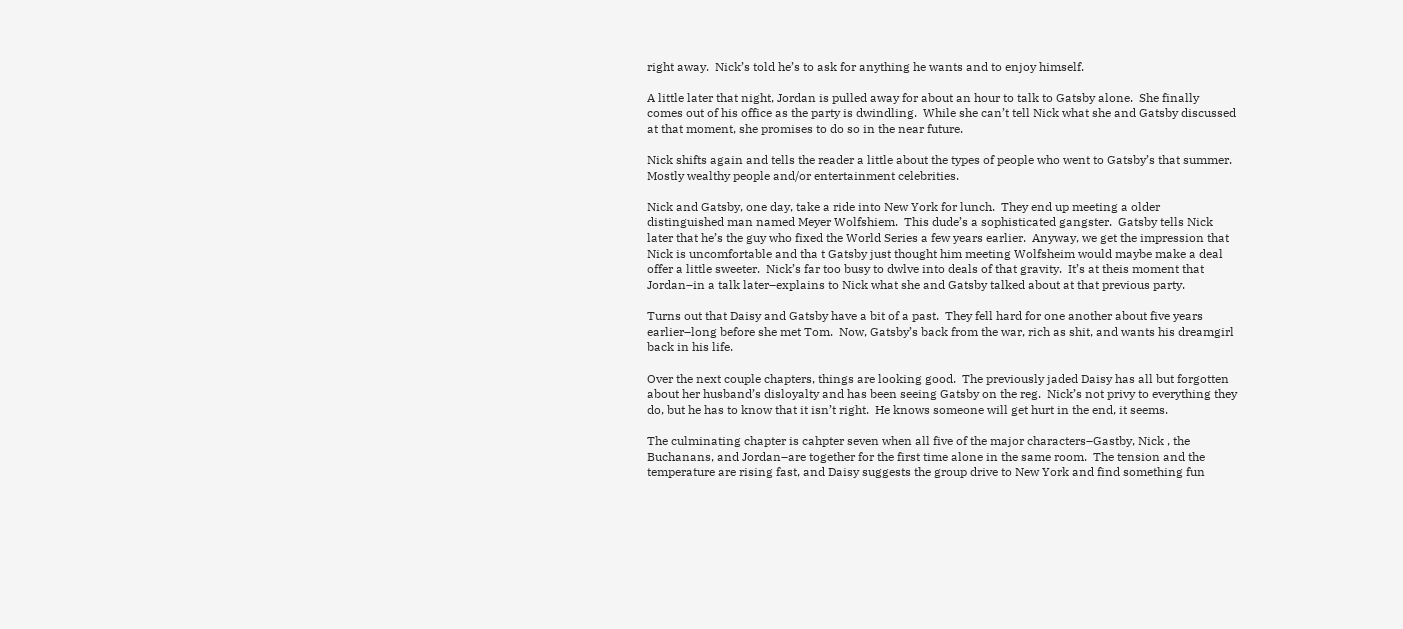right away.  Nick’s told he’s to ask for anything he wants and to enjoy himself.

A little later that night, Jordan is pulled away for about an hour to talk to Gatsby alone.  She finally comes out of his office as the party is dwindling.  While she can’t tell Nick what she and Gatsby discussed at that moment, she promises to do so in the near future.

Nick shifts again and tells the reader a little about the types of people who went to Gatsby’s that summer.  Mostly wealthy people and/or entertainment celebrities.

Nick and Gatsby, one day, take a ride into New York for lunch.  They end up meeting a older distinguished man named Meyer Wolfshiem.  This dude’s a sophisticated gangster.  Gatsby tells Nick later that he’s the guy who fixed the World Series a few years earlier.  Anyway, we get the impression that Nick is uncomfortable and tha t Gatsby just thought him meeting Wolfsheim would maybe make a deal offer a little sweeter.  Nick’s far too busy to dwlve into deals of that gravity.  It’s at theis moment that Jordan–in a talk later–explains to Nick what she and Gatsby talked about at that previous party.

Turns out that Daisy and Gatsby have a bit of a past.  They fell hard for one another about five years earlier–long before she met Tom.  Now, Gatsby’s back from the war, rich as shit, and wants his dreamgirl back in his life.

Over the next couple chapters, things are looking good.  The previously jaded Daisy has all but forgotten about her husband’s disloyalty and has been seeing Gatsby on the reg.  Nick’s not privy to everything they do, but he has to know that it isn’t right.  He knows someone will get hurt in the end, it seems.

The culminating chapter is cahpter seven when all five of the major characters–Gastby, Nick , the Buchanans, and Jordan–are together for the first time alone in the same room.  The tension and the temperature are rising fast, and Daisy suggests the group drive to New York and find something fun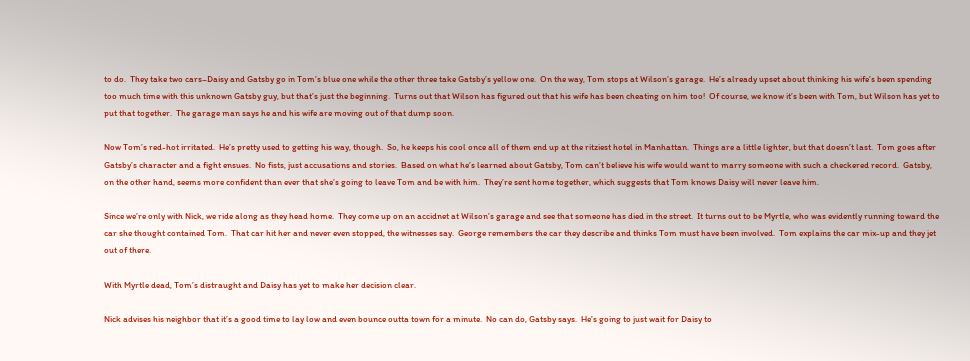to do.  They take two cars–Daisy and Gatsby go in Tom’s blue one while the other three take Gatsby’s yellow one.  On the way, Tom stops at Wilson’s garage.  He’s already upset about thinking his wife’s been spending too much time with this unknown Gatsby guy, but that’s just the beginning.  Turns out that Wilson has figured out that his wife has been cheating on him too!  Of course, we know it’s been with Tom, but Wilson has yet to put that together.  The garage man says he and his wife are moving out of that dump soon.

Now Tom’s red-hot irritated.  He’s pretty used to getting his way, though.  So, he keeps his cool once all of them end up at the ritziest hotel in Manhattan.  Things are a little lighter, but that doesn’t last.  Tom goes after Gatsby’s character and a fight ensues.  No fists, just accusations and stories.  Based on what he’s learned about Gatsby, Tom can’t believe his wife would want to marry someone with such a checkered record.  Gatsby, on the other hand, seems more confident than ever that she’s going to leave Tom and be with him.  They’re sent home together, which suggests that Tom knows Daisy will never leave him.

Since we’re only with Nick, we ride along as they head home.  They come up on an accidnet at Wilson’s garage and see that someone has died in the street.  It turns out to be Myrtle, who was evidently running toward the car she thought contained Tom.  That car hit her and never even stopped, the witnesses say.  George remembers the car they describe and thinks Tom must have been involved.  Tom explains the car mix-up and they jet out of there.

With Myrtle dead, Tom’s distraught and Daisy has yet to make her decision clear.

Nick advises his neighbor that it’s a good time to lay low and even bounce outta town for a minute.  No can do, Gatsby says.  He’s going to just wait for Daisy to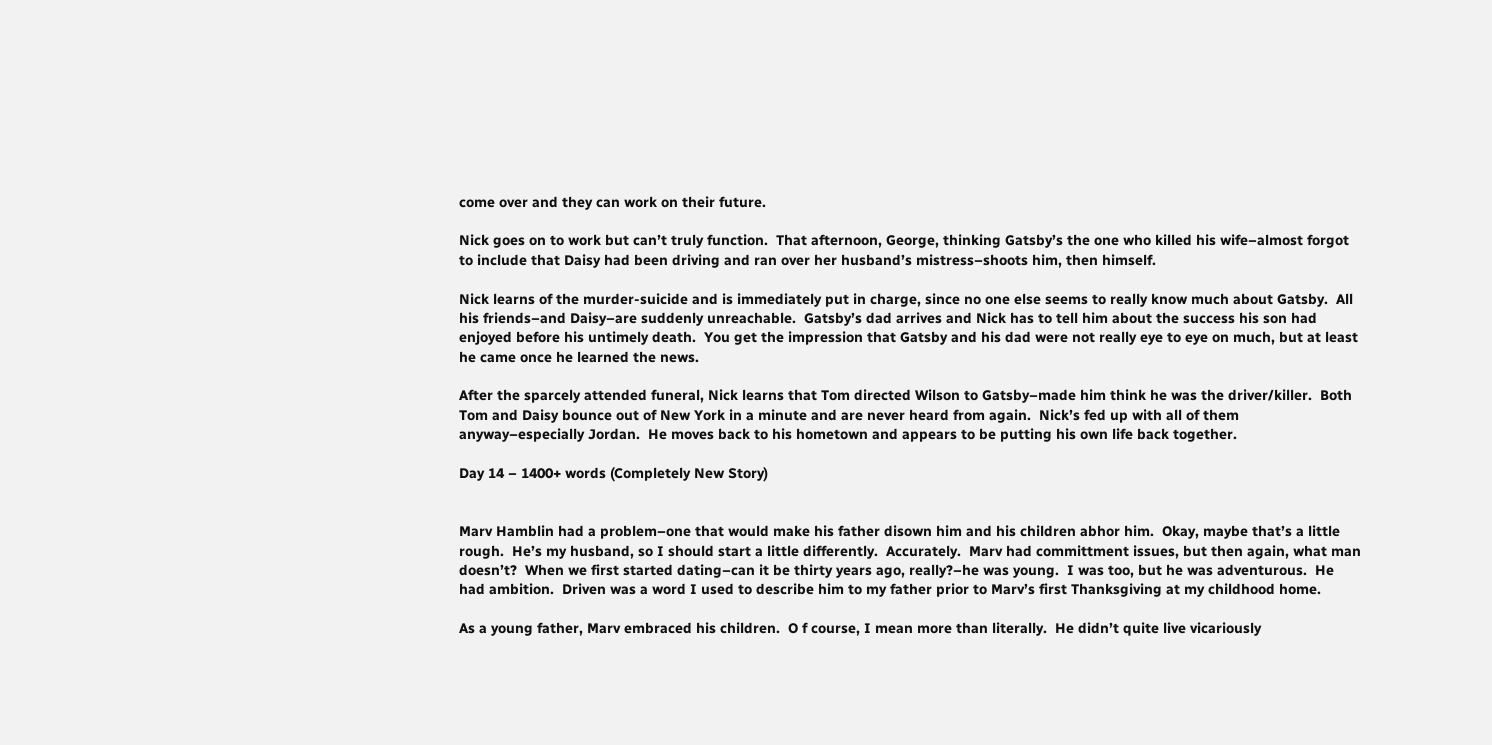come over and they can work on their future.

Nick goes on to work but can’t truly function.  That afternoon, George, thinking Gatsby’s the one who killed his wife–almost forgot to include that Daisy had been driving and ran over her husband’s mistress–shoots him, then himself.

Nick learns of the murder-suicide and is immediately put in charge, since no one else seems to really know much about Gatsby.  All his friends–and Daisy–are suddenly unreachable.  Gatsby’s dad arrives and Nick has to tell him about the success his son had enjoyed before his untimely death.  You get the impression that Gatsby and his dad were not really eye to eye on much, but at least he came once he learned the news.

After the sparcely attended funeral, Nick learns that Tom directed Wilson to Gatsby–made him think he was the driver/killer.  Both Tom and Daisy bounce out of New York in a minute and are never heard from again.  Nick’s fed up with all of them anyway–especially Jordan.  He moves back to his hometown and appears to be putting his own life back together.

Day 14 – 1400+ words (Completely New Story)


Marv Hamblin had a problem–one that would make his father disown him and his children abhor him.  Okay, maybe that’s a little rough.  He’s my husband, so I should start a little differently.  Accurately.  Marv had committment issues, but then again, what man doesn’t?  When we first started dating–can it be thirty years ago, really?–he was young.  I was too, but he was adventurous.  He had ambition.  Driven was a word I used to describe him to my father prior to Marv’s first Thanksgiving at my childhood home.

As a young father, Marv embraced his children.  O f course, I mean more than literally.  He didn’t quite live vicariously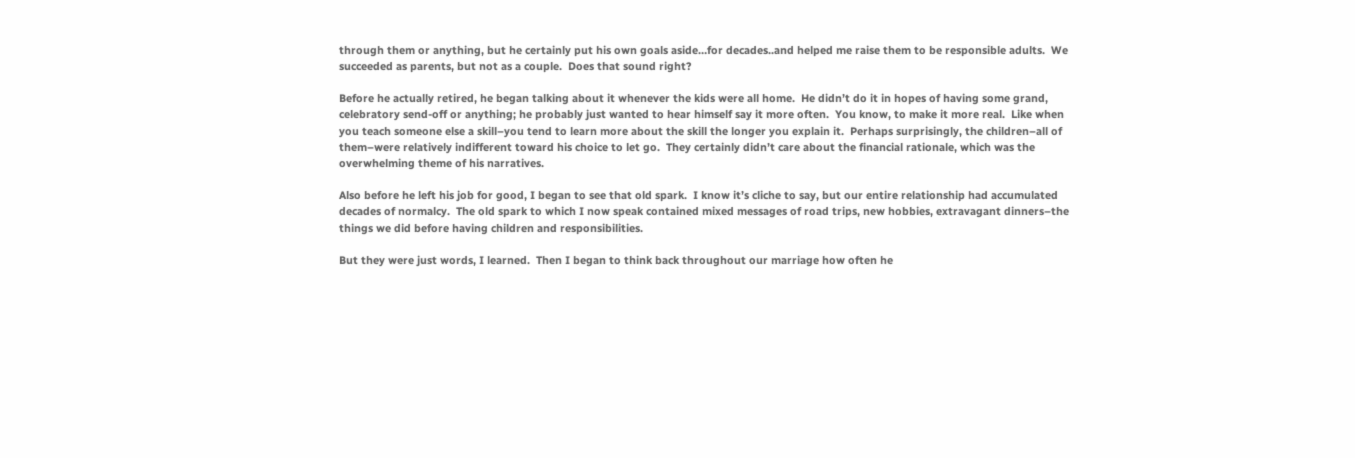through them or anything, but he certainly put his own goals aside…for decades..and helped me raise them to be responsible adults.  We succeeded as parents, but not as a couple.  Does that sound right?

Before he actually retired, he began talking about it whenever the kids were all home.  He didn’t do it in hopes of having some grand, celebratory send-off or anything; he probably just wanted to hear himself say it more often.  You know, to make it more real.  Like when you teach someone else a skill–you tend to learn more about the skill the longer you explain it.  Perhaps surprisingly, the children–all of them–were relatively indifferent toward his choice to let go.  They certainly didn’t care about the financial rationale, which was the overwhelming theme of his narratives.

Also before he left his job for good, I began to see that old spark.  I know it’s cliche to say, but our entire relationship had accumulated decades of normalcy.  The old spark to which I now speak contained mixed messages of road trips, new hobbies, extravagant dinners–the things we did before having children and responsibilities.

But they were just words, I learned.  Then I began to think back throughout our marriage how often he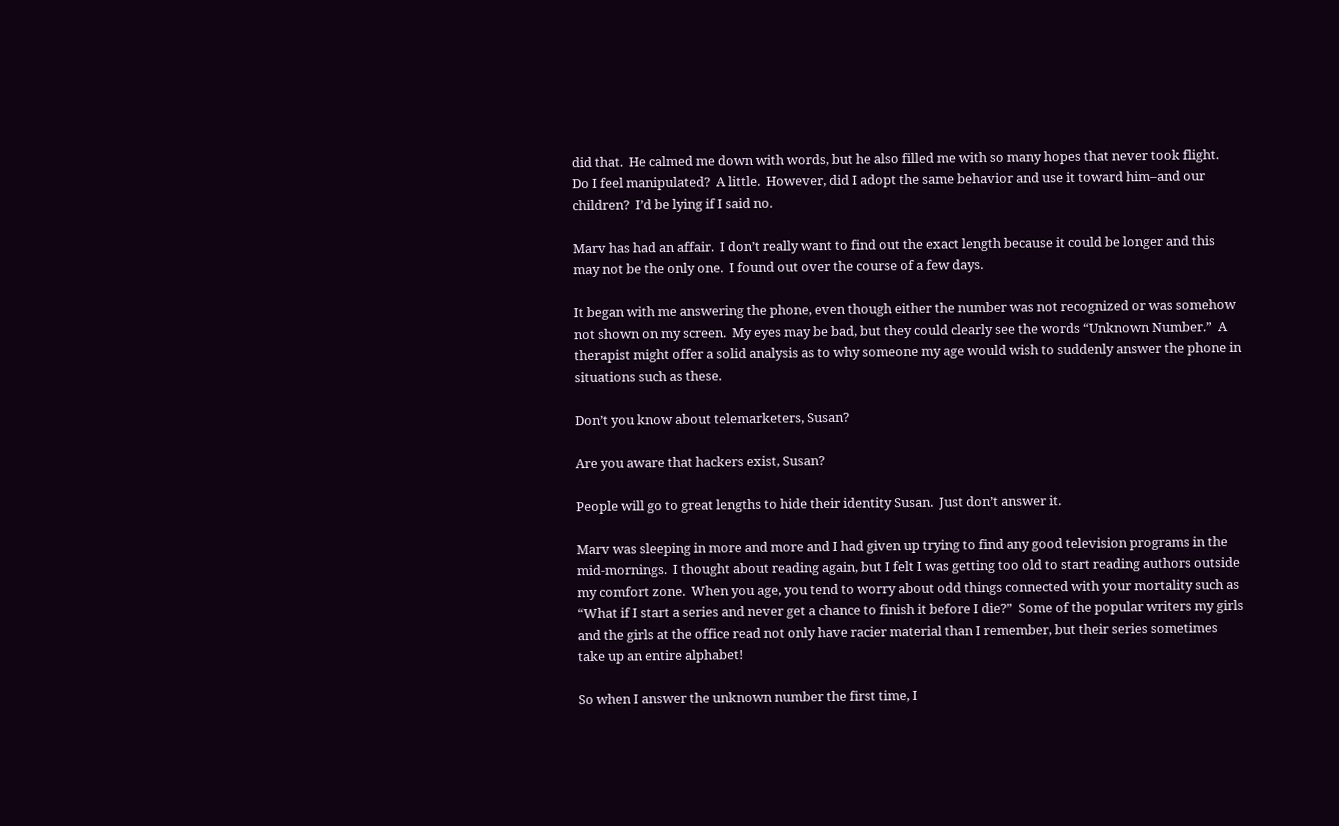did that.  He calmed me down with words, but he also filled me with so many hopes that never took flight.  Do I feel manipulated?  A little.  However, did I adopt the same behavior and use it toward him–and our children?  I’d be lying if I said no.

Marv has had an affair.  I don’t really want to find out the exact length because it could be longer and this may not be the only one.  I found out over the course of a few days.

It began with me answering the phone, even though either the number was not recognized or was somehow not shown on my screen.  My eyes may be bad, but they could clearly see the words “Unknown Number.”  A therapist might offer a solid analysis as to why someone my age would wish to suddenly answer the phone in situations such as these.

Don’t you know about telemarketers, Susan?

Are you aware that hackers exist, Susan?

People will go to great lengths to hide their identity Susan.  Just don’t answer it.

Marv was sleeping in more and more and I had given up trying to find any good television programs in the mid-mornings.  I thought about reading again, but I felt I was getting too old to start reading authors outside my comfort zone.  When you age, you tend to worry about odd things connected with your mortality such as “What if I start a series and never get a chance to finish it before I die?”  Some of the popular writers my girls and the girls at the office read not only have racier material than I remember, but their series sometimes take up an entire alphabet!

So when I answer the unknown number the first time, I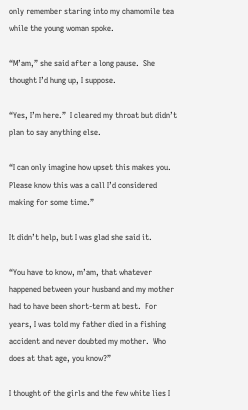only remember staring into my chamomile tea while the young woman spoke.

“M’am,” she said after a long pause.  She thought I’d hung up, I suppose.

“Yes, I’m here.”  I cleared my throat but didn’t plan to say anything else.

“I can only imagine how upset this makes you.  Please know this was a call I’d considered making for some time.”

It didn’t help, but I was glad she said it.

“You have to know, m’am, that whatever happened between your husband and my mother had to have been short-term at best.  For years, I was told my father died in a fishing accident and never doubted my mother.  Who does at that age, you know?”

I thought of the girls and the few white lies I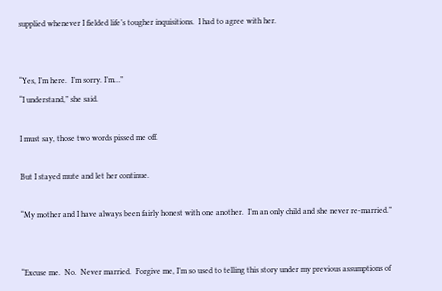supplied whenever I fielded life’s tougher inquisitions.  I had to agree with her.


“Yes, I’m here.  I’m sorry. I’m…”
“I understand,” she said.

I must say, those two words pissed me off.

But I stayed mute and let her continue.

“My mother and I have always been fairly honest with one another.  I’m an only child and she never re-married.”


“Excuse me.  No.  Never married.  Forgive me, I’m so used to telling this story under my previous assumptions of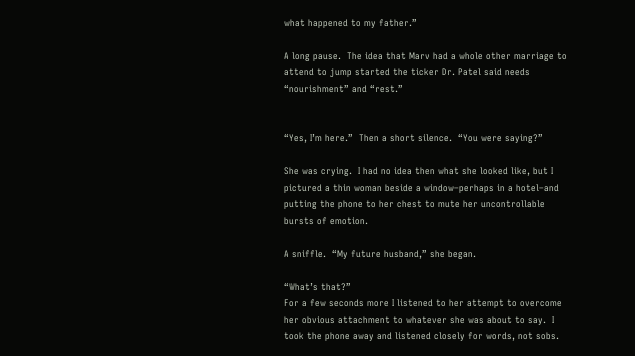what happened to my father.”

A long pause.  The idea that Marv had a whole other marriage to attend to jump started the ticker Dr. Patel said needs “nourishment” and “rest.”


“Yes, I’m here.”  Then a short silence.  “You were saying?”

She was crying.  I had no idea then what she looked like, but I pictured a thin woman beside a window–perhaps in a hotel–and putting the phone to her chest to mute her uncontrollable bursts of emotion.

A sniffle.  “My future husband,” she began.

“What’s that?”
For a few seconds more I listened to her attempt to overcome her obvious attachment to whatever she was about to say.  I took the phone away and listened closely for words, not sobs.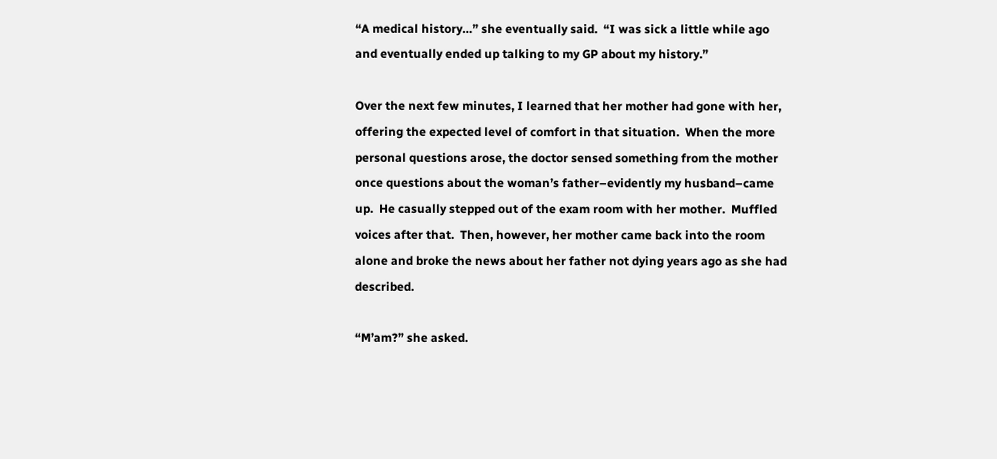“A medical history…” she eventually said.  “I was sick a little while ago and eventually ended up talking to my GP about my history.”

Over the next few minutes, I learned that her mother had gone with her, offering the expected level of comfort in that situation.  When the more personal questions arose, the doctor sensed something from the mother once questions about the woman’s father–evidently my husband–came up.  He casually stepped out of the exam room with her mother.  Muffled voices after that.  Then, however, her mother came back into the room alone and broke the news about her father not dying years ago as she had described.

“M’am?” she asked.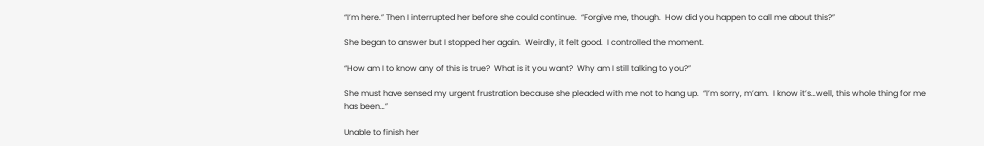“I’m here.” Then I interrupted her before she could continue.  “Forgive me, though.  How did you happen to call me about this?”

She began to answer but I stopped her again.  Weirdly, it felt good.  I controlled the moment.

“How am I to know any of this is true?  What is it you want?  Why am I still talking to you?”

She must have sensed my urgent frustration because she pleaded with me not to hang up.  “I’m sorry, m’am.  I know it’s…well, this whole thing for me has been…”

Unable to finish her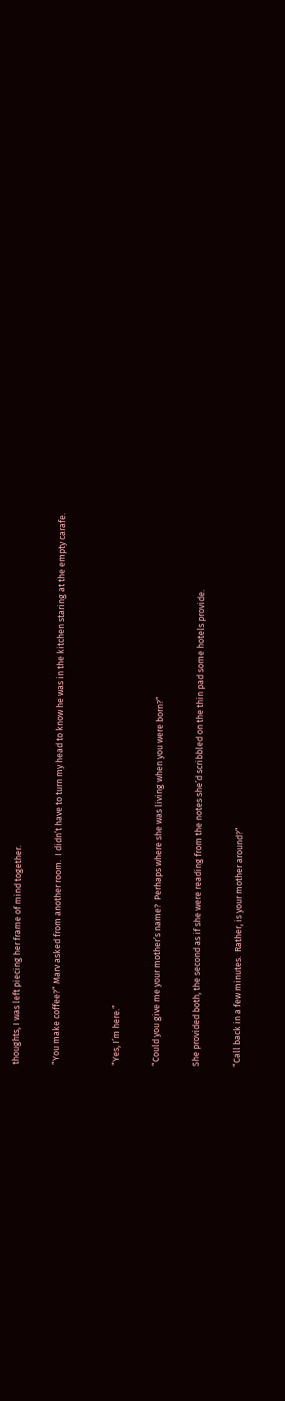thoughts, I was left piecing her frame of mind together.

“You make coffee?” Marv asked from another room.  I didn’t have to turn my head to know he was in the kitchen staring at the empty carafe.


“Yes, I’m here.”

“Could you give me your mother’s name?  Perhaps where she was living when you were born?”

She provided both, the second as if she were reading from the notes she’d scribbled on the thin pad some hotels provide.

“Call back in a few minutes.  Rather, is your mother around?”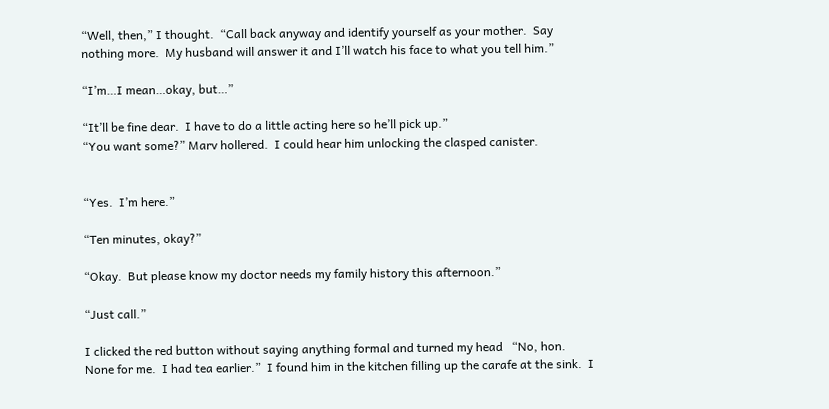“Well, then,” I thought.  “Call back anyway and identify yourself as your mother.  Say nothing more.  My husband will answer it and I’ll watch his face to what you tell him.”

“I’m…I mean…okay, but…”

“It’ll be fine dear.  I have to do a little acting here so he’ll pick up.”
“You want some?” Marv hollered.  I could hear him unlocking the clasped canister.


“Yes.  I’m here.”

“Ten minutes, okay?”

“Okay.  But please know my doctor needs my family history this afternoon.”

“Just call.”

I clicked the red button without saying anything formal and turned my head   “No, hon.  None for me.  I had tea earlier.”  I found him in the kitchen filling up the carafe at the sink.  I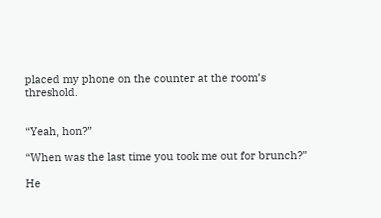placed my phone on the counter at the room’s threshold.


“Yeah, hon?”

“When was the last time you took me out for brunch?”

He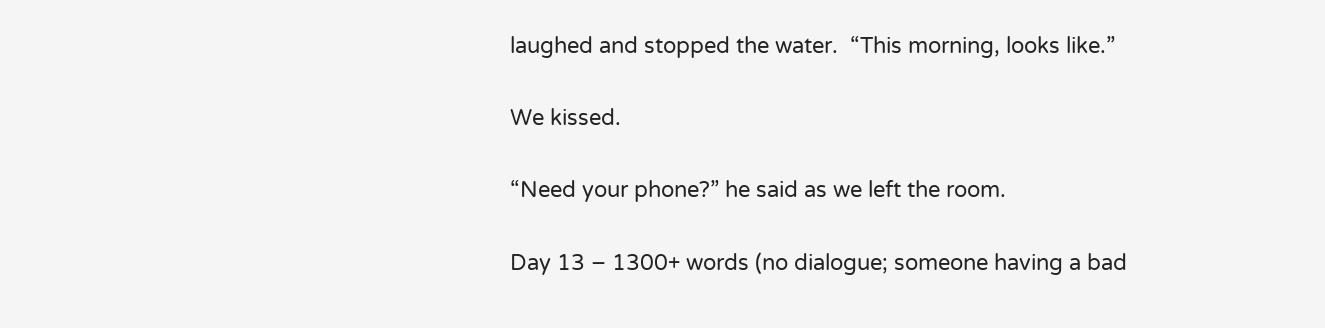laughed and stopped the water.  “This morning, looks like.”

We kissed.

“Need your phone?” he said as we left the room.

Day 13 – 1300+ words (no dialogue; someone having a bad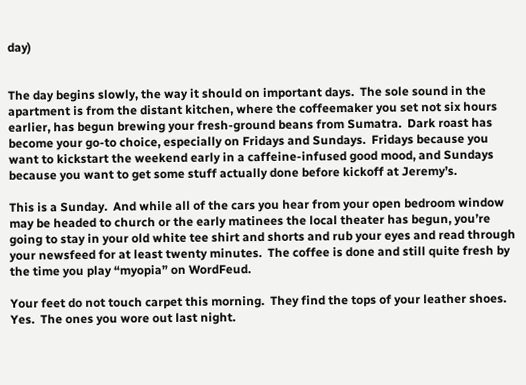day)


The day begins slowly, the way it should on important days.  The sole sound in the apartment is from the distant kitchen, where the coffeemaker you set not six hours earlier, has begun brewing your fresh-ground beans from Sumatra.  Dark roast has become your go-to choice, especially on Fridays and Sundays.  Fridays because you want to kickstart the weekend early in a caffeine-infused good mood, and Sundays because you want to get some stuff actually done before kickoff at Jeremy’s.

This is a Sunday.  And while all of the cars you hear from your open bedroom window may be headed to church or the early matinees the local theater has begun, you’re going to stay in your old white tee shirt and shorts and rub your eyes and read through your newsfeed for at least twenty minutes.  The coffee is done and still quite fresh by the time you play “myopia” on WordFeud.

Your feet do not touch carpet this morning.  They find the tops of your leather shoes.  Yes.  The ones you wore out last night.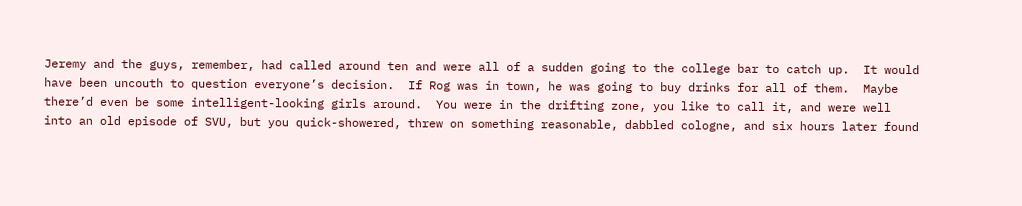Jeremy and the guys, remember, had called around ten and were all of a sudden going to the college bar to catch up.  It would have been uncouth to question everyone’s decision.  If Rog was in town, he was going to buy drinks for all of them.  Maybe there’d even be some intelligent-looking girls around.  You were in the drifting zone, you like to call it, and were well into an old episode of SVU, but you quick-showered, threw on something reasonable, dabbled cologne, and six hours later found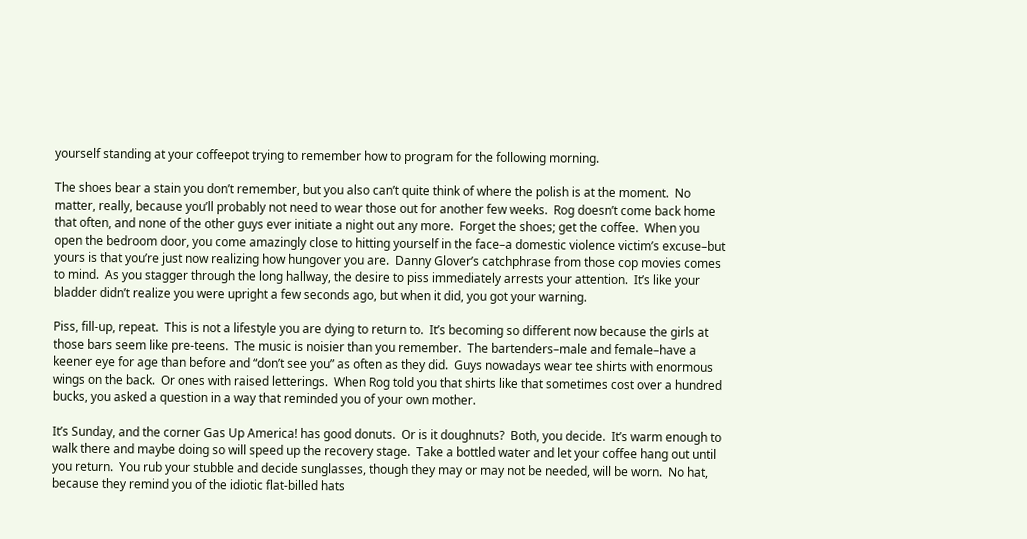yourself standing at your coffeepot trying to remember how to program for the following morning.

The shoes bear a stain you don’t remember, but you also can’t quite think of where the polish is at the moment.  No matter, really, because you’ll probably not need to wear those out for another few weeks.  Rog doesn’t come back home that often, and none of the other guys ever initiate a night out any more.  Forget the shoes; get the coffee.  When you open the bedroom door, you come amazingly close to hitting yourself in the face–a domestic violence victim’s excuse–but yours is that you’re just now realizing how hungover you are.  Danny Glover’s catchphrase from those cop movies comes to mind.  As you stagger through the long hallway, the desire to piss immediately arrests your attention.  It’s like your bladder didn’t realize you were upright a few seconds ago, but when it did, you got your warning.

Piss, fill-up, repeat.  This is not a lifestyle you are dying to return to.  It’s becoming so different now because the girls at those bars seem like pre-teens.  The music is noisier than you remember.  The bartenders–male and female–have a keener eye for age than before and “don’t see you” as often as they did.  Guys nowadays wear tee shirts with enormous wings on the back.  Or ones with raised letterings.  When Rog told you that shirts like that sometimes cost over a hundred bucks, you asked a question in a way that reminded you of your own mother.

It’s Sunday, and the corner Gas Up America! has good donuts.  Or is it doughnuts?  Both, you decide.  It’s warm enough to walk there and maybe doing so will speed up the recovery stage.  Take a bottled water and let your coffee hang out until you return.  You rub your stubble and decide sunglasses, though they may or may not be needed, will be worn.  No hat, because they remind you of the idiotic flat-billed hats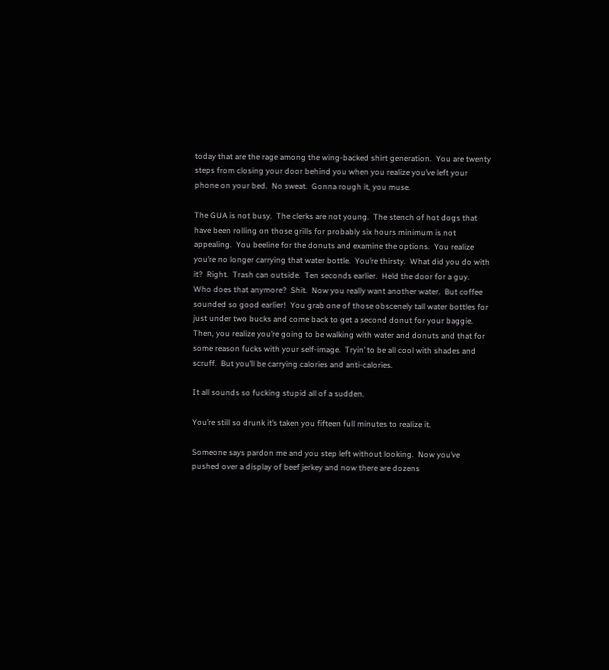today that are the rage among the wing-backed shirt generation.  You are twenty steps from closing your door behind you when you realize you’ve left your phone on your bed.  No sweat.  Gonna rough it, you muse.

The GUA is not busy.  The clerks are not young.  The stench of hot dogs that have been rolling on those grills for probably six hours minimum is not appealing.  You beeline for the donuts and examine the options.  You realize you’re no longer carrying that water bottle.  You’re thirsty.  What did you do with it?  Right.  Trash can outside.  Ten seconds earlier.  Held the door for a guy.  Who does that anymore?  Shit.  Now you really want another water.  But coffee sounded so good earlier!  You grab one of those obscenely tall water bottles for just under two bucks and come back to get a second donut for your baggie.  Then, you realize you’re going to be walking with water and donuts and that for some reason fucks with your self-image.  Tryin’ to be all cool with shades and scruff.  But you’ll be carrying calories and anti-calories.

It all sounds so fucking stupid all of a sudden.

You’re still so drunk it’s taken you fifteen full minutes to realize it.

Someone says pardon me and you step left without looking.  Now you’ve pushed over a display of beef jerkey and now there are dozens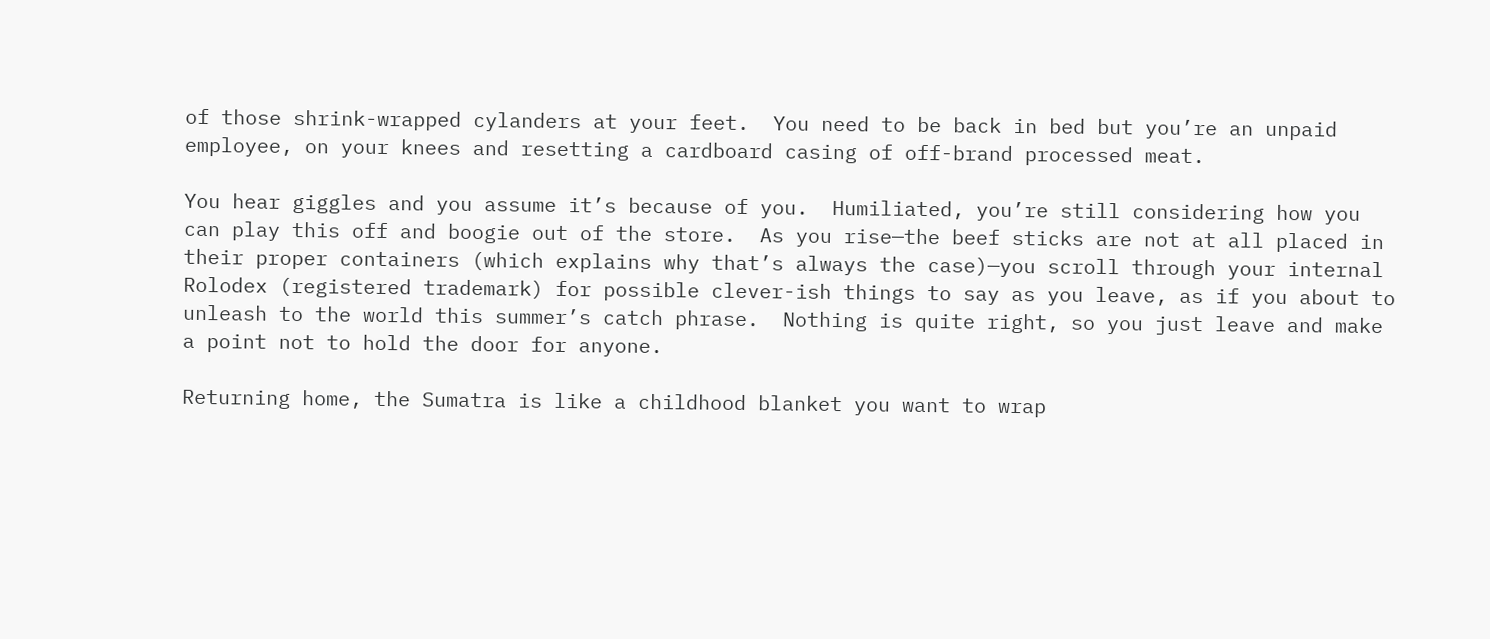of those shrink-wrapped cylanders at your feet.  You need to be back in bed but you’re an unpaid employee, on your knees and resetting a cardboard casing of off-brand processed meat.

You hear giggles and you assume it’s because of you.  Humiliated, you’re still considering how you can play this off and boogie out of the store.  As you rise—the beef sticks are not at all placed in their proper containers (which explains why that’s always the case)—you scroll through your internal Rolodex (registered trademark) for possible clever-ish things to say as you leave, as if you about to unleash to the world this summer’s catch phrase.  Nothing is quite right, so you just leave and make a point not to hold the door for anyone.

Returning home, the Sumatra is like a childhood blanket you want to wrap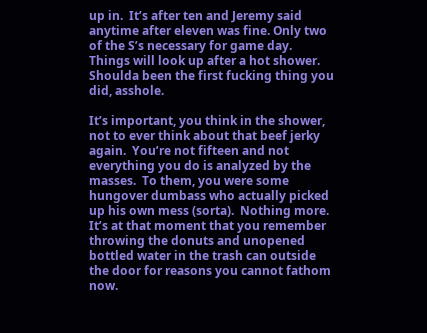up in.  It’s after ten and Jeremy said anytime after eleven was fine. Only two of the S’s necessary for game day.  Things will look up after a hot shower.  Shoulda been the first fucking thing you did, asshole.

It’s important, you think in the shower, not to ever think about that beef jerky again.  You’re not fifteen and not everything you do is analyzed by the masses.  To them, you were some hungover dumbass who actually picked up his own mess (sorta).  Nothing more.  It’s at that moment that you remember throwing the donuts and unopened bottled water in the trash can outside the door for reasons you cannot fathom now.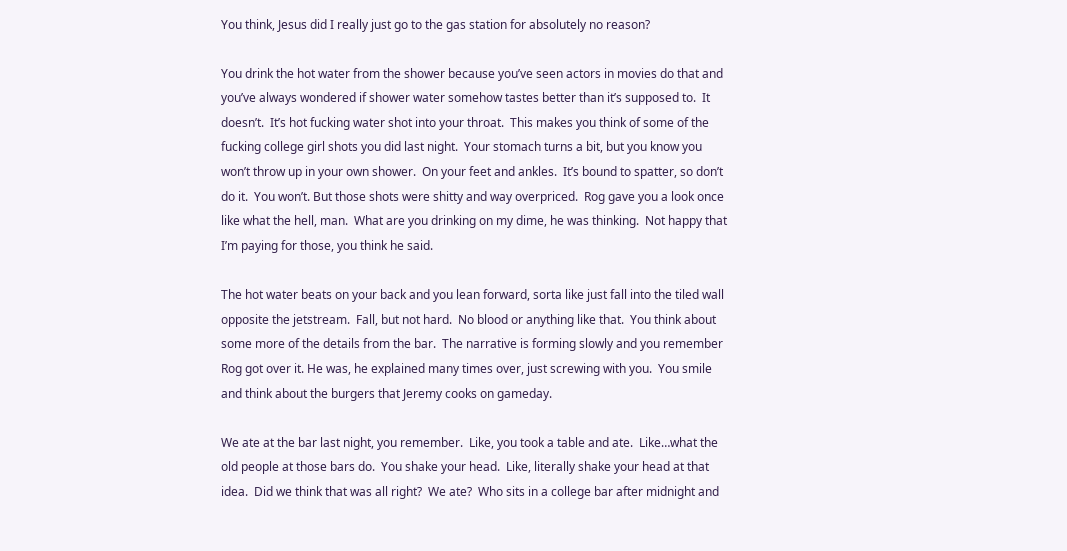You think, Jesus did I really just go to the gas station for absolutely no reason?

You drink the hot water from the shower because you’ve seen actors in movies do that and you’ve always wondered if shower water somehow tastes better than it’s supposed to.  It doesn’t.  It’s hot fucking water shot into your throat.  This makes you think of some of the fucking college girl shots you did last night.  Your stomach turns a bit, but you know you won’t throw up in your own shower.  On your feet and ankles.  It’s bound to spatter, so don’t do it.  You won’t. But those shots were shitty and way overpriced.  Rog gave you a look once like what the hell, man.  What are you drinking on my dime, he was thinking.  Not happy that I’m paying for those, you think he said.

The hot water beats on your back and you lean forward, sorta like just fall into the tiled wall opposite the jetstream.  Fall, but not hard.  No blood or anything like that.  You think about some more of the details from the bar.  The narrative is forming slowly and you remember Rog got over it. He was, he explained many times over, just screwing with you.  You smile and think about the burgers that Jeremy cooks on gameday.

We ate at the bar last night, you remember.  Like, you took a table and ate.  Like…what the old people at those bars do.  You shake your head.  Like, literally shake your head at that idea.  Did we think that was all right?  We ate?  Who sits in a college bar after midnight and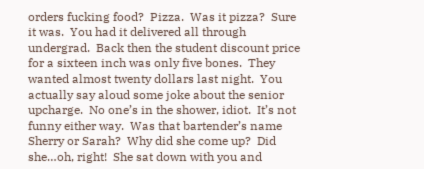orders fucking food?  Pizza.  Was it pizza?  Sure it was.  You had it delivered all through undergrad.  Back then the student discount price for a sixteen inch was only five bones.  They wanted almost twenty dollars last night.  You actually say aloud some joke about the senior upcharge.  No one’s in the shower, idiot.  It’s not funny either way.  Was that bartender’s name Sherry or Sarah?  Why did she come up?  Did she…oh, right!  She sat down with you and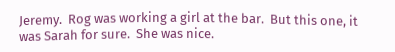Jeremy.  Rog was working a girl at the bar.  But this one, it was Sarah for sure.  She was nice.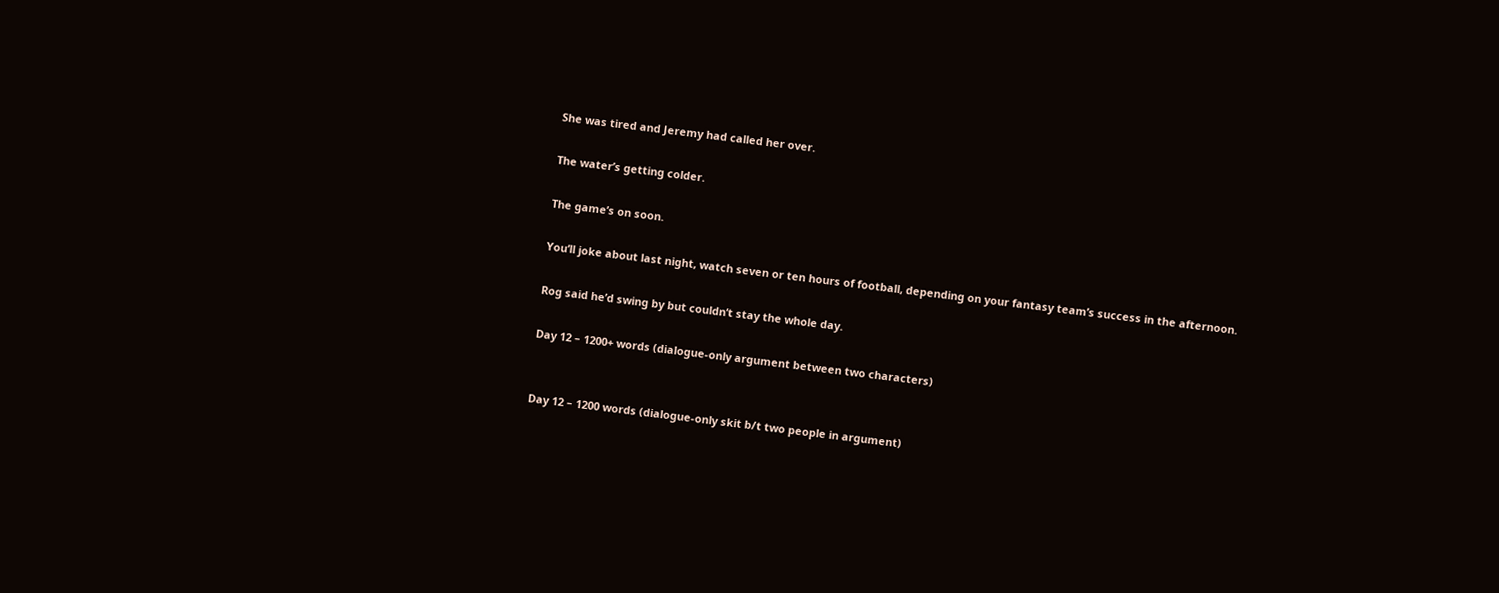She was tired and Jeremy had called her over.

The water’s getting colder.

The game’s on soon.

You’ll joke about last night, watch seven or ten hours of football, depending on your fantasy team’s success in the afternoon.

Rog said he’d swing by but couldn’t stay the whole day.

Day 12 – 1200+ words (dialogue-only argument between two characters)


Day 12 – 1200 words (dialogue-only skit b/t two people in argument)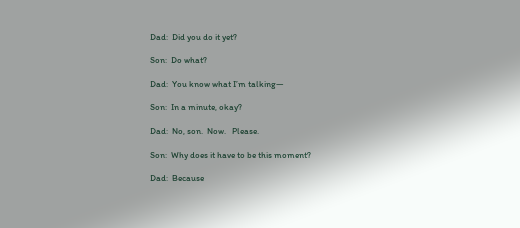Dad:  Did you do it yet?

Son:  Do what?

Dad:  You know what I’m talking—

Son:  In a minute, okay?

Dad:  No, son.  Now.   Please.

Son:  Why does it have to be this moment?

Dad:  Because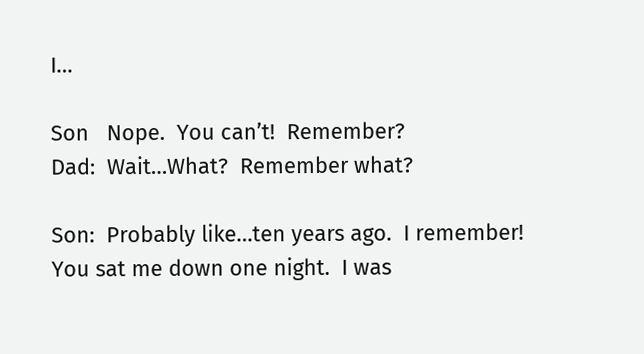I…

Son   Nope.  You can’t!  Remember?
Dad:  Wait…What?  Remember what?

Son:  Probably like…ten years ago.  I remember!  You sat me down one night.  I was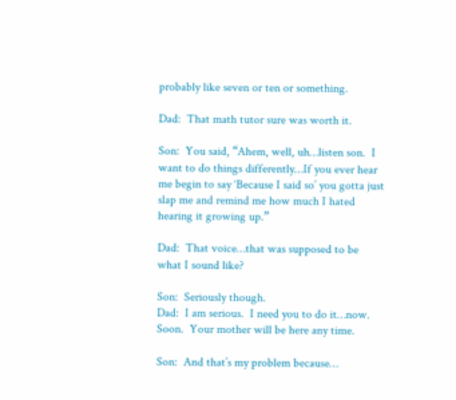probably like seven or ten or something.

Dad:  That math tutor sure was worth it.

Son:  You said, “Ahem, well, uh…listen son.  I want to do things differently…If you ever hear me begin to say ‘Because I said so’ you gotta just slap me and remind me how much I hated hearing it growing up.”

Dad:  That voice…that was supposed to be what I sound like?

Son:  Seriously though.
Dad:  I am serious.  I need you to do it…now.  Soon.  Your mother will be here any time.

Son:  And that’s my problem because…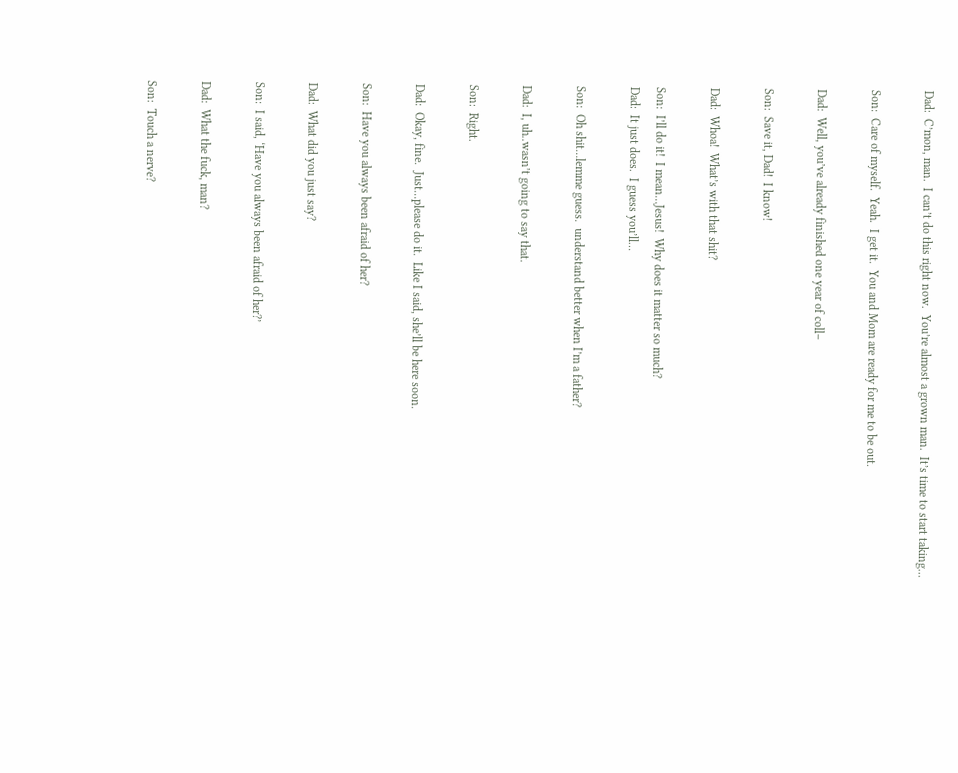Dad:  C’mon, man.  I can’t do this right now.  You’re almost a grown man.  It’s time to start taking…

Son:  Care of myself.  Yeah.  I get it.  You and Mom are ready for me to be out.

Dad:  Well, you’ve already finished one year of coll–

Son:  Save it, Dad!  I know!

Dad:  Whoa!  What’s with that shit?

Son:  I’ll do it!  I mean…Jesus!  Why does it matter so much?
Dad:  It just does.  I guess you’ll…

Son:  Oh shit…lemme guess.  understand better when I’m a father?

Dad:  I, uh..wasn’t going to say that.

Son:  Right.

Dad:  Okay, fine.  Just…please do it.  Like I said, she’ll be here soon.

Son:  Have you always been afraid of her?

Dad:  What did you just say?

Son:  I said, ‘Have you always been afraid of her?’

Dad:  What the fuck, man?

Son:  Touch a nerve?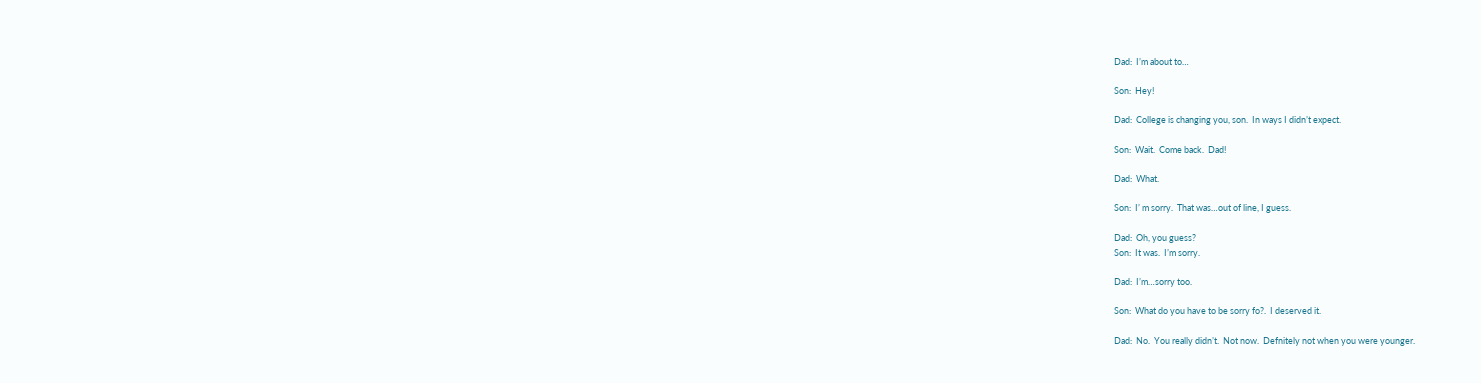Dad:  I’m about to…

Son:  Hey!

Dad:  College is changing you, son.  In ways I didn’t expect.

Son:  Wait.  Come back.  Dad!

Dad:  What.

Son:  I’ m sorry.  That was…out of line, I guess.

Dad:  Oh, you guess?
Son:  It was.  I’m sorry.

Dad:  I’m…sorry too.

Son:  What do you have to be sorry fo?.  I deserved it.

Dad:  No.  You really didn’t.  Not now.  Defnitely not when you were younger.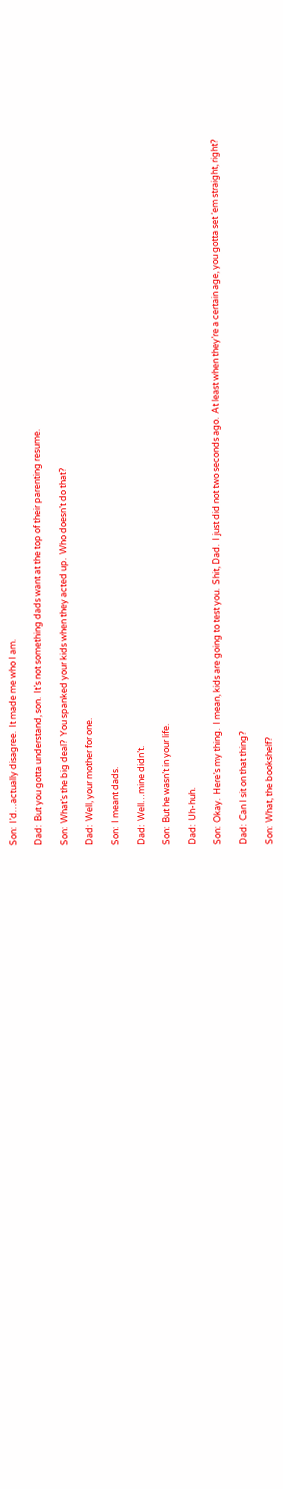Son:  I’d…actually disagree.  It made me who I am.

Dad:  But you gotta understand, son.  It’s not something dads want at the top of their parenting resume.

Son:  What’s the big deal?  You spanked your kids when they acted up.  Who doesn’t do that?

Dad:  Well, your mother for one.

Son:  I meant dads.

Dad:  Well…mine didn’t.

Son:  But he wasn’t in your life.

Dad:  Uh-huh.

Son:  Okay.  Here’s my thing.  I mean, kids are going to test you.  Shit, Dad.  I just did not two seconds ago.  At least when they’re a certain age, you gotta set ‘em straight, right?

Dad:  Can I sit on that thing?

Son:  What, the bookshelf?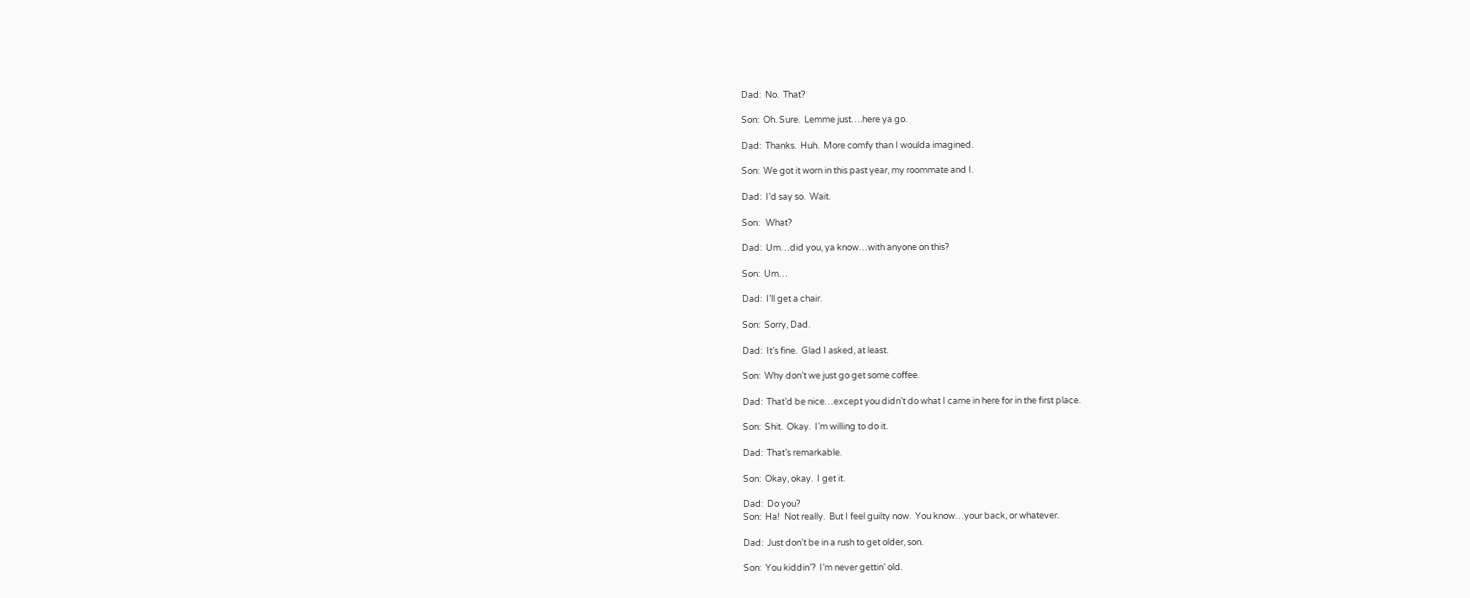Dad:  No.  That?

Son:  Oh. Sure.  Lemme just….here ya go.

Dad:  Thanks.  Huh.  More comfy than I woulda imagined.

Son:  We got it worn in this past year, my roommate and I.

Dad:  I’d say so.  Wait.

Son:   What?

Dad:  Um…did you, ya know…with anyone on this?

Son:  Um…

Dad:  I’ll get a chair.

Son:  Sorry, Dad.

Dad:  It’s fine.  Glad I asked, at least.

Son:  Why don’t we just go get some coffee.

Dad:  That’d be nice…except you didn’t do what I came in here for in the first place.

Son:  Shit.  Okay.  I’m willing to do it.

Dad:  That’s remarkable.

Son:  Okay, okay.  I get it.

Dad:  Do you?
Son:  Ha!  Not really.  But I feel guilty now.  You know…your back, or whatever.

Dad:  Just don’t be in a rush to get older, son.

Son:  You kiddin’?  I’m never gettin’ old.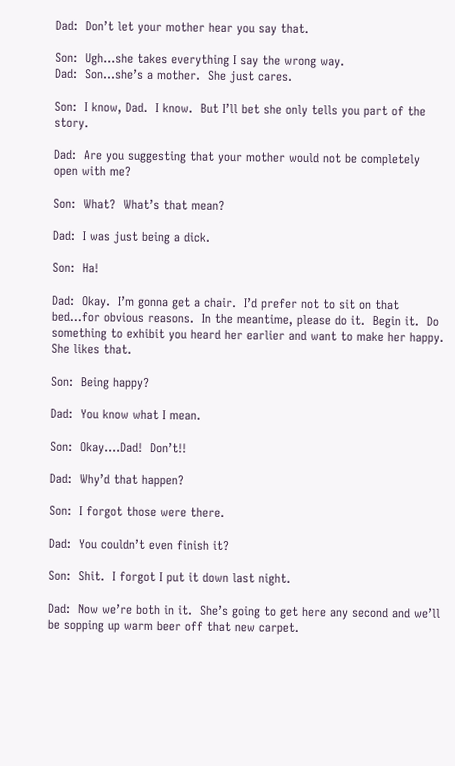Dad:  Don’t let your mother hear you say that.

Son:  Ugh…she takes everything I say the wrong way.
Dad:  Son…she’s a mother.  She just cares.

Son:  I know, Dad.  I know.  But I’ll bet she only tells you part of the story.

Dad:  Are you suggesting that your mother would not be completely open with me?

Son:  What?  What’s that mean?

Dad:  I was just being a dick.

Son:  Ha!

Dad:  Okay.  I’m gonna get a chair.  I’d prefer not to sit on that bed…for obvious reasons.  In the meantime, please do it.  Begin it.  Do something to exhibit you heard her earlier and want to make her happy.  She likes that.

Son:  Being happy?

Dad:  You know what I mean.

Son:  Okay….Dad!  Don’t!!

Dad:  Why’d that happen?

Son:  I forgot those were there.

Dad:  You couldn’t even finish it?

Son:  Shit.  I forgot I put it down last night.

Dad:  Now we’re both in it.  She’s going to get here any second and we’ll be sopping up warm beer off that new carpet.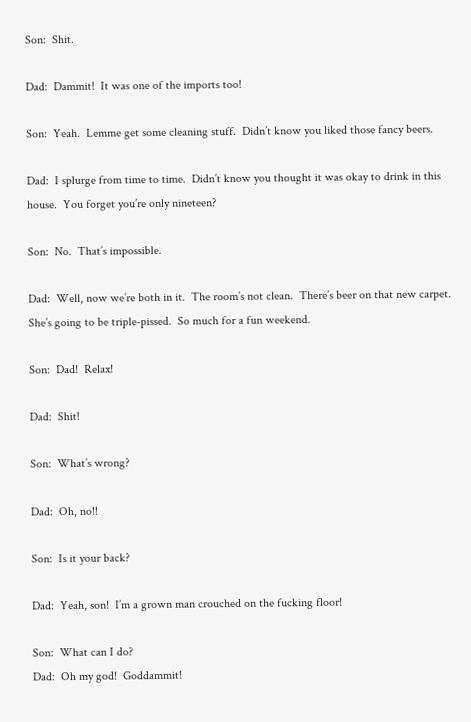Son:  Shit.

Dad:  Dammit!  It was one of the imports too!

Son:  Yeah.  Lemme get some cleaning stuff.  Didn’t know you liked those fancy beers.

Dad:  I splurge from time to time.  Didn’t know you thought it was okay to drink in this house.  You forget you’re only nineteen?

Son:  No.  That’s impossible.

Dad:  Well, now we’re both in it.  The room’s not clean.  There’s beer on that new carpet.  She’s going to be triple-pissed.  So much for a fun weekend.

Son:  Dad!  Relax!

Dad:  Shit!

Son:  What’s wrong?

Dad:  Oh, no!!

Son:  Is it your back?

Dad:  Yeah, son!  I’m a grown man crouched on the fucking floor!

Son:  What can I do?
Dad:  Oh my god!  Goddammit!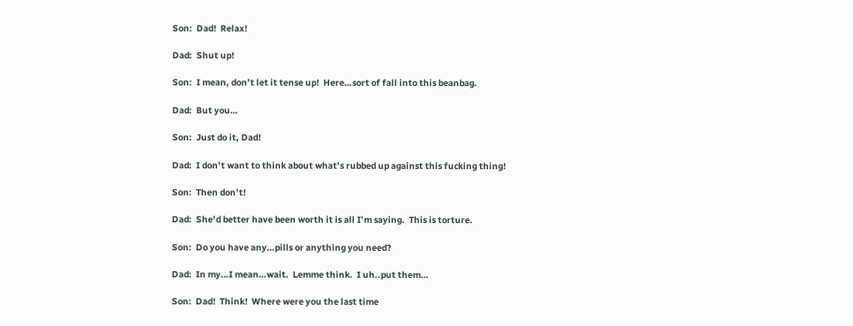Son:  Dad!  Relax!

Dad:  Shut up!

Son:  I mean, don’t let it tense up!  Here…sort of fall into this beanbag.

Dad:  But you…

Son:  Just do it, Dad!

Dad:  I don’t want to think about what’s rubbed up against this fucking thing!

Son:  Then don’t!

Dad:  She’d better have been worth it is all I’m saying.  This is torture.

Son:  Do you have any…pills or anything you need?

Dad:  In my…I mean…wait.  Lemme think.  I uh..put them…

Son:  Dad!  Think!  Where were you the last time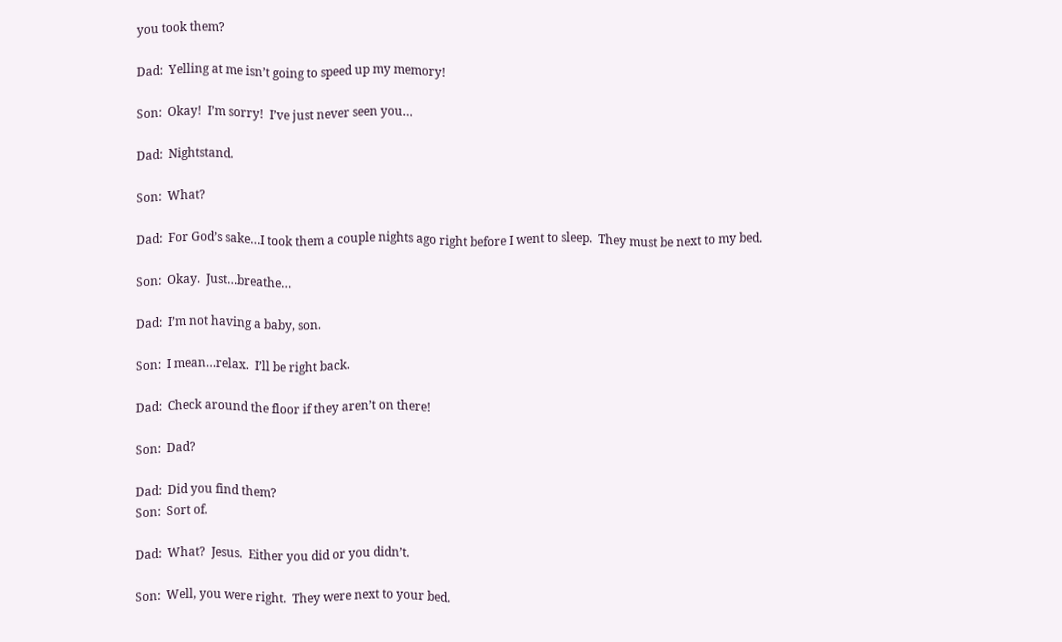you took them?

Dad:  Yelling at me isn’t going to speed up my memory!

Son:  Okay!  I’m sorry!  I’ve just never seen you…

Dad:  Nightstand.

Son:  What?

Dad:  For God’s sake…I took them a couple nights ago right before I went to sleep.  They must be next to my bed.

Son:  Okay.  Just…breathe…

Dad:  I’m not having a baby, son.

Son:  I mean…relax.  I’ll be right back.

Dad:  Check around the floor if they aren’t on there!

Son:  Dad?

Dad:  Did you find them?
Son:  Sort of.

Dad:  What?  Jesus.  Either you did or you didn’t.

Son:  Well, you were right.  They were next to your bed.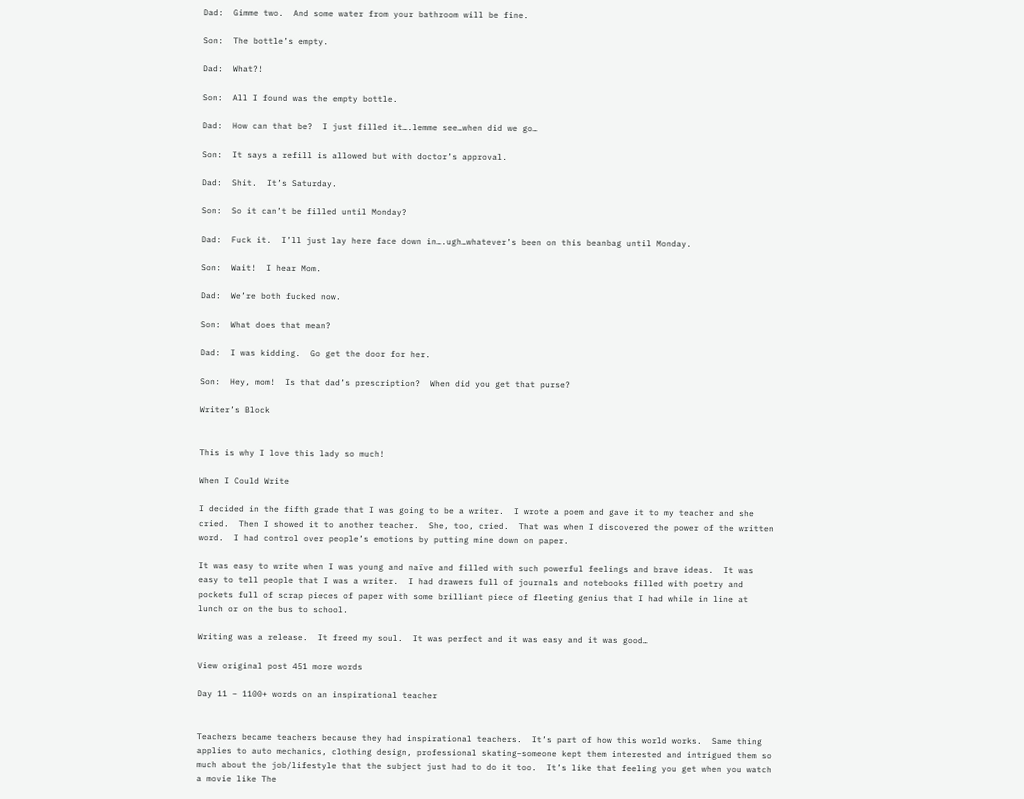Dad:  Gimme two.  And some water from your bathroom will be fine.

Son:  The bottle’s empty.

Dad:  What?!

Son:  All I found was the empty bottle.

Dad:  How can that be?  I just filled it….lemme see…when did we go…

Son:  It says a refill is allowed but with doctor’s approval.

Dad:  Shit.  It’s Saturday.

Son:  So it can’t be filled until Monday?

Dad:  Fuck it.  I’ll just lay here face down in….ugh…whatever’s been on this beanbag until Monday.

Son:  Wait!  I hear Mom.

Dad:  We’re both fucked now.

Son:  What does that mean?

Dad:  I was kidding.  Go get the door for her.

Son:  Hey, mom!  Is that dad’s prescription?  When did you get that purse?

Writer’s Block


This is why I love this lady so much!

When I Could Write

I decided in the fifth grade that I was going to be a writer.  I wrote a poem and gave it to my teacher and she cried.  Then I showed it to another teacher.  She, too, cried.  That was when I discovered the power of the written word.  I had control over people’s emotions by putting mine down on paper.

It was easy to write when I was young and naïve and filled with such powerful feelings and brave ideas.  It was easy to tell people that I was a writer.  I had drawers full of journals and notebooks filled with poetry and pockets full of scrap pieces of paper with some brilliant piece of fleeting genius that I had while in line at lunch or on the bus to school.

Writing was a release.  It freed my soul.  It was perfect and it was easy and it was good…

View original post 451 more words

Day 11 – 1100+ words on an inspirational teacher


Teachers became teachers because they had inspirational teachers.  It’s part of how this world works.  Same thing applies to auto mechanics, clothing design, professional skating–someone kept them interested and intrigued them so much about the job/lifestyle that the subject just had to do it too.  It’s like that feeling you get when you watch a movie like The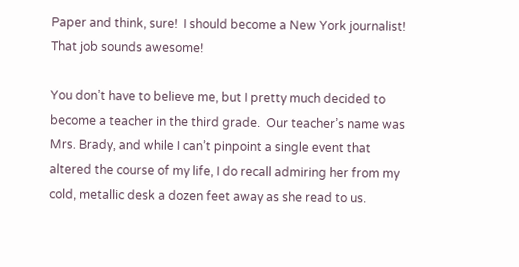Paper and think, sure!  I should become a New York journalist!  That job sounds awesome!

You don’t have to believe me, but I pretty much decided to become a teacher in the third grade.  Our teacher’s name was Mrs. Brady, and while I can’t pinpoint a single event that altered the course of my life, I do recall admiring her from my cold, metallic desk a dozen feet away as she read to us.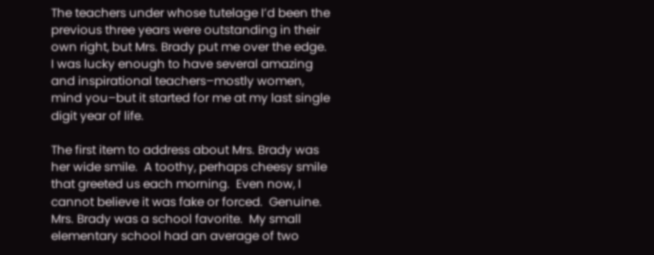The teachers under whose tutelage I’d been the previous three years were outstanding in their own right, but Mrs. Brady put me over the edge.  I was lucky enough to have several amazing and inspirational teachers–mostly women, mind you–but it started for me at my last single digit year of life.

The first item to address about Mrs. Brady was her wide smile.  A toothy, perhaps cheesy smile that greeted us each morning.  Even now, I cannot believe it was fake or forced.  Genuine.  Mrs. Brady was a school favorite.  My small elementary school had an average of two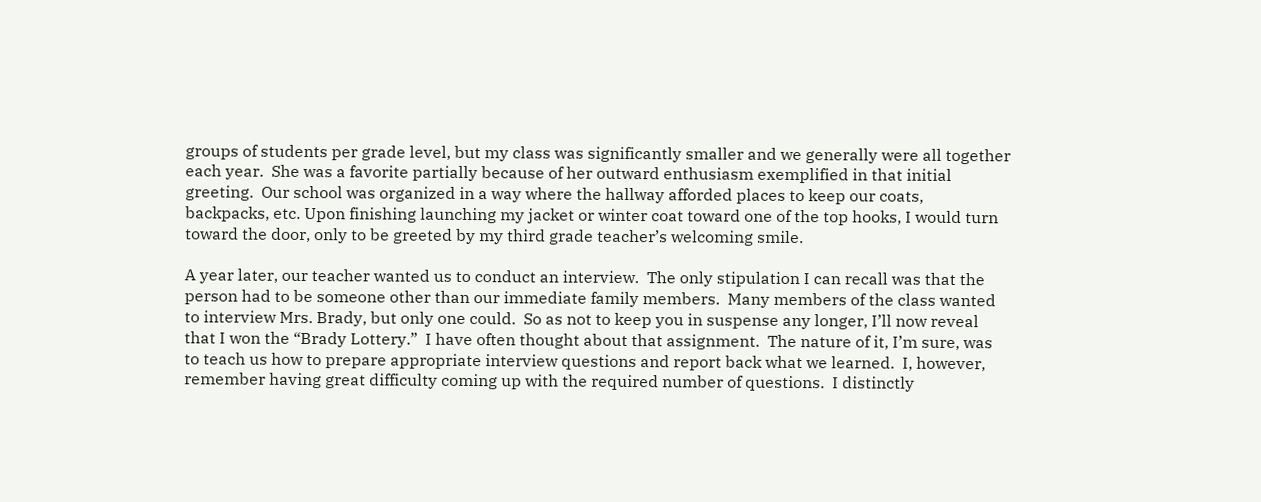groups of students per grade level, but my class was significantly smaller and we generally were all together each year.  She was a favorite partially because of her outward enthusiasm exemplified in that initial greeting.  Our school was organized in a way where the hallway afforded places to keep our coats, backpacks, etc. Upon finishing launching my jacket or winter coat toward one of the top hooks, I would turn toward the door, only to be greeted by my third grade teacher’s welcoming smile.

A year later, our teacher wanted us to conduct an interview.  The only stipulation I can recall was that the person had to be someone other than our immediate family members.  Many members of the class wanted to interview Mrs. Brady, but only one could.  So as not to keep you in suspense any longer, I’ll now reveal that I won the “Brady Lottery.”  I have often thought about that assignment.  The nature of it, I’m sure, was to teach us how to prepare appropriate interview questions and report back what we learned.  I, however, remember having great difficulty coming up with the required number of questions.  I distinctly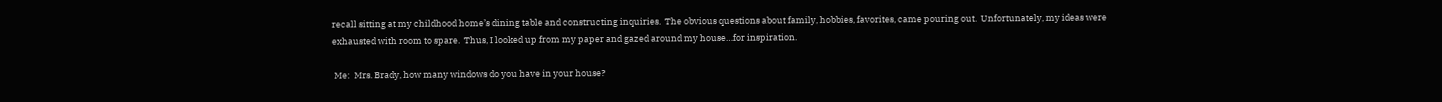recall sitting at my childhood home’s dining table and constructing inquiries.  The obvious questions about family, hobbies, favorites, came pouring out.  Unfortunately, my ideas were exhausted with room to spare.  Thus, I looked up from my paper and gazed around my house…for inspiration.

 Me:  Mrs. Brady, how many windows do you have in your house?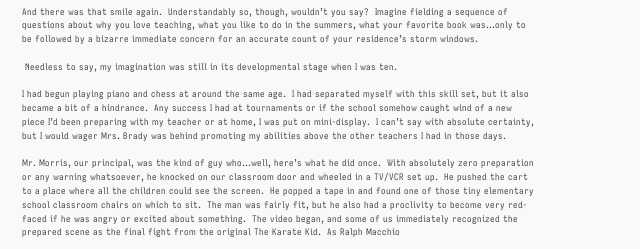And there was that smile again.  Understandably so, though, wouldn’t you say?  Imagine fielding a sequence of questions about why you love teaching, what you like to do in the summers, what your favorite book was…only to be followed by a bizarre immediate concern for an accurate count of your residence’s storm windows.

 Needless to say, my imagination was still in its developmental stage when I was ten.

I had begun playing piano and chess at around the same age.  I had separated myself with this skill set, but it also became a bit of a hindrance.  Any success I had at tournaments or if the school somehow caught wind of a new piece I’d been preparing with my teacher or at home, I was put on mini-display.  I can’t say with absolute certainty, but I would wager Mrs. Brady was behind promoting my abilities above the other teachers I had in those days.

Mr. Morris, our principal, was the kind of guy who…well, here’s what he did once.  With absolutely zero preparation or any warning whatsoever, he knocked on our classroom door and wheeled in a TV/VCR set up.  He pushed the cart to a place where all the children could see the screen.  He popped a tape in and found one of those tiny elementary school classroom chairs on which to sit.  The man was fairly fit, but he also had a proclivity to become very red-faced if he was angry or excited about something.  The video began, and some of us immediately recognized the prepared scene as the final fight from the original The Karate Kid.  As Ralph Macchio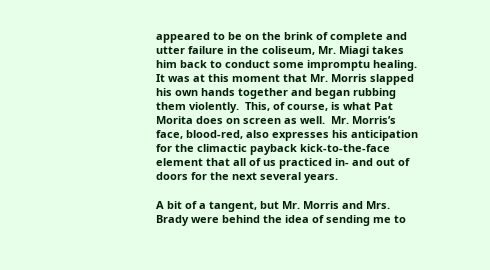appeared to be on the brink of complete and utter failure in the coliseum, Mr. Miagi takes him back to conduct some impromptu healing.  It was at this moment that Mr. Morris slapped his own hands together and began rubbing them violently.  This, of course, is what Pat Morita does on screen as well.  Mr. Morris’s face, blood-red, also expresses his anticipation for the climactic payback kick-to-the-face element that all of us practiced in- and out of doors for the next several years.

A bit of a tangent, but Mr. Morris and Mrs. Brady were behind the idea of sending me to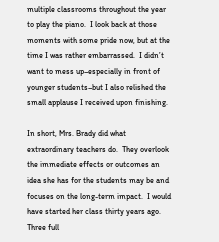multiple classrooms throughout the year to play the piano.  I look back at those moments with some pride now, but at the time I was rather embarrassed.  I didn’t want to mess up–especially in front of younger students–but I also relished the small applause I received upon finishing.

In short, Mrs. Brady did what extraordinary teachers do.  They overlook the immediate effects or outcomes an idea she has for the students may be and focuses on the long-term impact.  I would have started her class thirty years ago.  Three full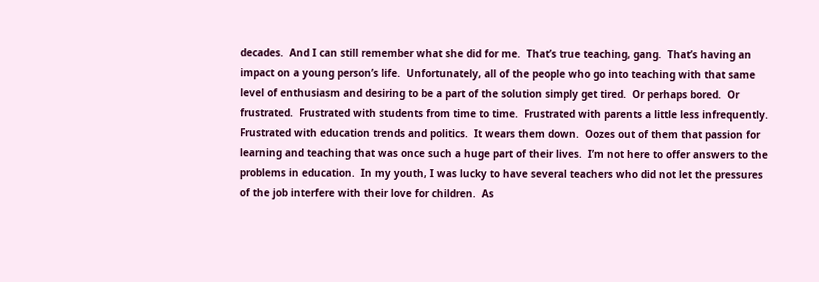decades.  And I can still remember what she did for me.  That’s true teaching, gang.  That’s having an impact on a young person’s life.  Unfortunately, all of the people who go into teaching with that same level of enthusiasm and desiring to be a part of the solution simply get tired.  Or perhaps bored.  Or frustrated.  Frustrated with students from time to time.  Frustrated with parents a little less infrequently.  Frustrated with education trends and politics.  It wears them down.  Oozes out of them that passion for learning and teaching that was once such a huge part of their lives.  I’m not here to offer answers to the problems in education.  In my youth, I was lucky to have several teachers who did not let the pressures of the job interfere with their love for children.  As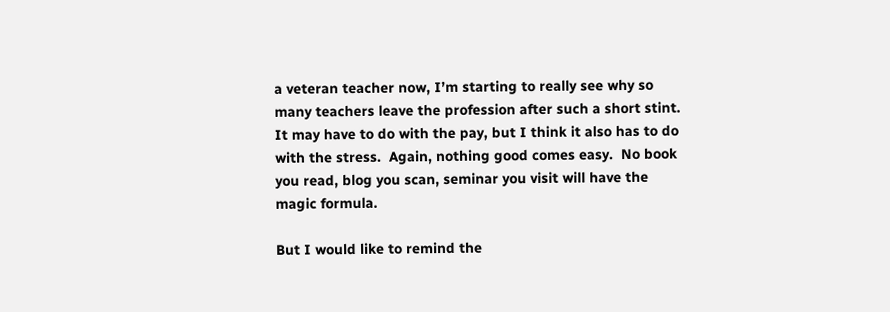a veteran teacher now, I’m starting to really see why so many teachers leave the profession after such a short stint.  It may have to do with the pay, but I think it also has to do with the stress.  Again, nothing good comes easy.  No book you read, blog you scan, seminar you visit will have the magic formula.

But I would like to remind the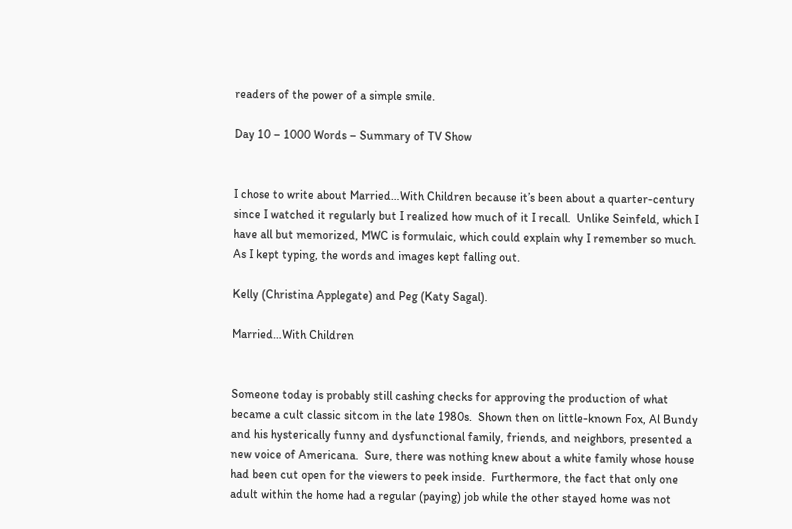readers of the power of a simple smile.

Day 10 – 1000 Words – Summary of TV Show


I chose to write about Married…With Children because it’s been about a quarter-century since I watched it regularly but I realized how much of it I recall.  Unlike Seinfeld, which I have all but memorized, MWC is formulaic, which could explain why I remember so much.  As I kept typing, the words and images kept falling out.

Kelly (Christina Applegate) and Peg (Katy Sagal).

Married…With Children


Someone today is probably still cashing checks for approving the production of what became a cult classic sitcom in the late 1980s.  Shown then on little-known Fox, Al Bundy and his hysterically funny and dysfunctional family, friends, and neighbors, presented a new voice of Americana.  Sure, there was nothing knew about a white family whose house had been cut open for the viewers to peek inside.  Furthermore, the fact that only one adult within the home had a regular (paying) job while the other stayed home was not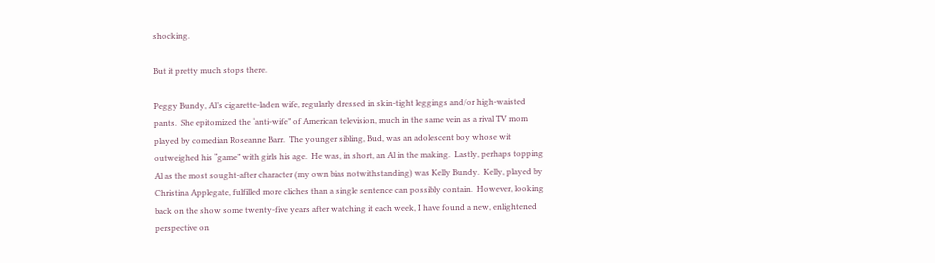shocking.

But it pretty much stops there.

Peggy Bundy, Al’s cigarette-laden wife, regularly dressed in skin-tight leggings and/or high-waisted pants.  She epitomized the ‘anti-wife” of American television, much in the same vein as a rival TV mom played by comedian Roseanne Barr.  The younger sibling, Bud, was an adolescent boy whose wit outweighed his “game” with girls his age.  He was, in short, an Al in the making.  Lastly, perhaps topping Al as the most sought-after character (my own bias notwithstanding) was Kelly Bundy.  Kelly, played by Christina Applegate, fulfilled more cliches than a single sentence can possibly contain.  However, looking back on the show some twenty-five years after watching it each week, I have found a new, enlightened perspective on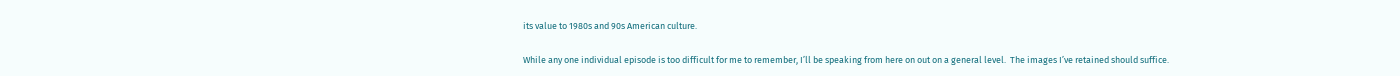its value to 1980s and 90s American culture.

While any one individual episode is too difficult for me to remember, I’ll be speaking from here on out on a general level.  The images I’ve retained should suffice.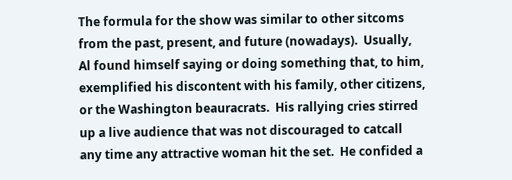The formula for the show was similar to other sitcoms from the past, present, and future (nowadays).  Usually, Al found himself saying or doing something that, to him, exemplified his discontent with his family, other citizens, or the Washington beauracrats.  His rallying cries stirred up a live audience that was not discouraged to catcall any time any attractive woman hit the set.  He confided a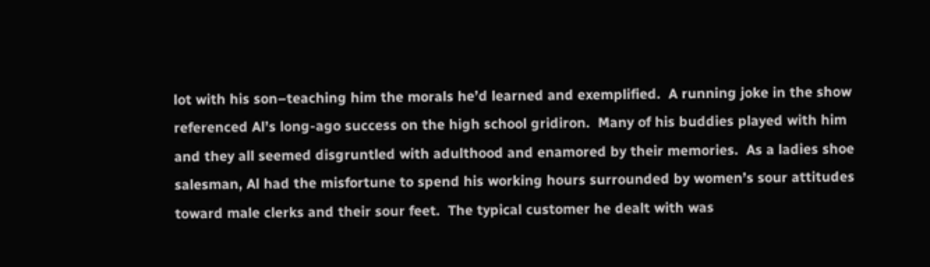lot with his son–teaching him the morals he’d learned and exemplified.  A running joke in the show referenced Al’s long-ago success on the high school gridiron.  Many of his buddies played with him and they all seemed disgruntled with adulthood and enamored by their memories.  As a ladies shoe salesman, Al had the misfortune to spend his working hours surrounded by women’s sour attitudes toward male clerks and their sour feet.  The typical customer he dealt with was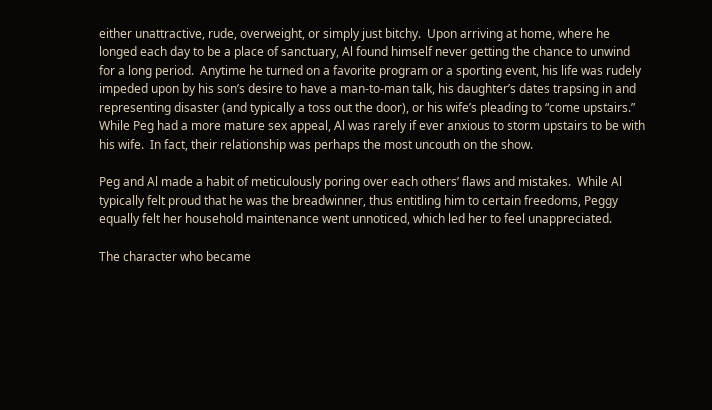either unattractive, rude, overweight, or simply just bitchy.  Upon arriving at home, where he longed each day to be a place of sanctuary, Al found himself never getting the chance to unwind for a long period.  Anytime he turned on a favorite program or a sporting event, his life was rudely impeded upon by his son’s desire to have a man-to-man talk, his daughter’s dates trapsing in and representing disaster (and typically a toss out the door), or his wife’s pleading to “come upstairs.”  While Peg had a more mature sex appeal, Al was rarely if ever anxious to storm upstairs to be with his wife.  In fact, their relationship was perhaps the most uncouth on the show.

Peg and Al made a habit of meticulously poring over each others’ flaws and mistakes.  While Al typically felt proud that he was the breadwinner, thus entitling him to certain freedoms, Peggy equally felt her household maintenance went unnoticed, which led her to feel unappreciated.

The character who became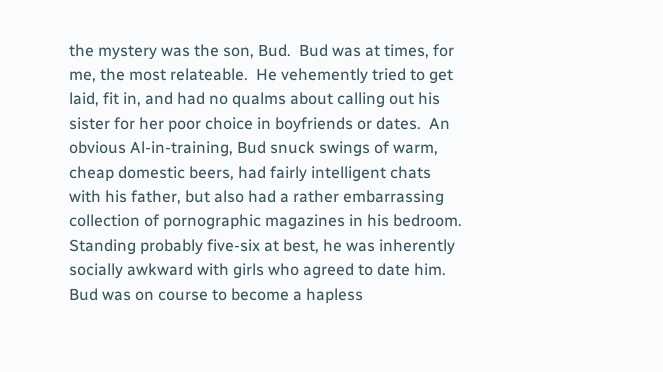the mystery was the son, Bud.  Bud was at times, for me, the most relateable.  He vehemently tried to get laid, fit in, and had no qualms about calling out his sister for her poor choice in boyfriends or dates.  An obvious Al-in-training, Bud snuck swings of warm, cheap domestic beers, had fairly intelligent chats with his father, but also had a rather embarrassing collection of pornographic magazines in his bedroom.  Standing probably five-six at best, he was inherently socially awkward with girls who agreed to date him.  Bud was on course to become a hapless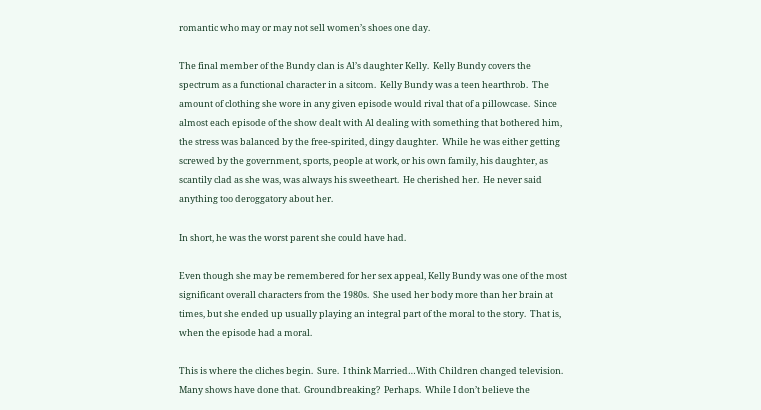romantic who may or may not sell women’s shoes one day.

The final member of the Bundy clan is Al’s daughter Kelly.  Kelly Bundy covers the spectrum as a functional character in a sitcom.  Kelly Bundy was a teen hearthrob.  The amount of clothing she wore in any given episode would rival that of a pillowcase.  Since almost each episode of the show dealt with Al dealing with something that bothered him, the stress was balanced by the free-spirited, dingy daughter.  While he was either getting screwed by the government, sports, people at work, or his own family, his daughter, as scantily clad as she was, was always his sweetheart.  He cherished her.  He never said anything too deroggatory about her.

In short, he was the worst parent she could have had.

Even though she may be remembered for her sex appeal, Kelly Bundy was one of the most significant overall characters from the 1980s.  She used her body more than her brain at times, but she ended up usually playing an integral part of the moral to the story.  That is, when the episode had a moral.

This is where the cliches begin.  Sure.  I think Married…With Children changed television.  Many shows have done that.  Groundbreaking?  Perhaps.  While I don’t believe the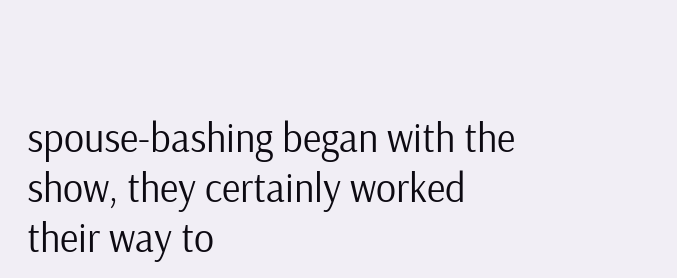spouse-bashing began with the show, they certainly worked their way to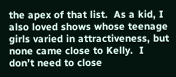the apex of that list.  As a kid, I also loved shows whose teenage girls varied in attractiveness, but none came close to Kelly.  I don’t need to close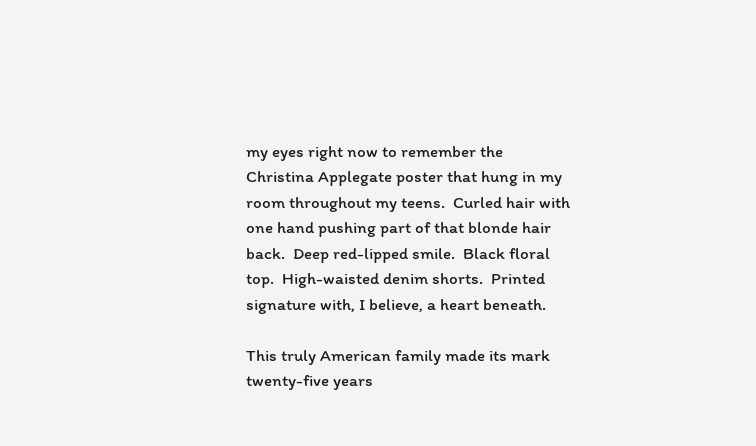my eyes right now to remember the Christina Applegate poster that hung in my room throughout my teens.  Curled hair with one hand pushing part of that blonde hair back.  Deep red-lipped smile.  Black floral top.  High-waisted denim shorts.  Printed signature with, I believe, a heart beneath.

This truly American family made its mark twenty-five years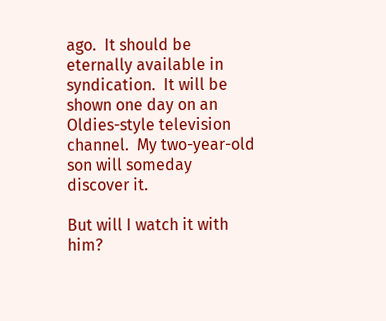ago.  It should be eternally available in syndication.  It will be shown one day on an Oldies-style television channel.  My two-year-old son will someday discover it.

But will I watch it with him?